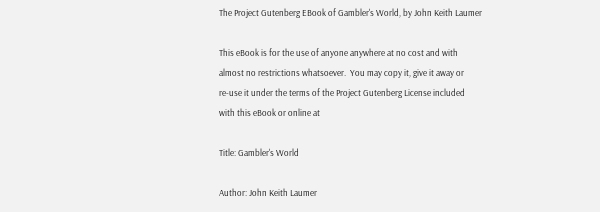The Project Gutenberg EBook of Gambler's World, by John Keith Laumer

This eBook is for the use of anyone anywhere at no cost and with
almost no restrictions whatsoever.  You may copy it, give it away or
re-use it under the terms of the Project Gutenberg License included
with this eBook or online at

Title: Gambler's World

Author: John Keith Laumer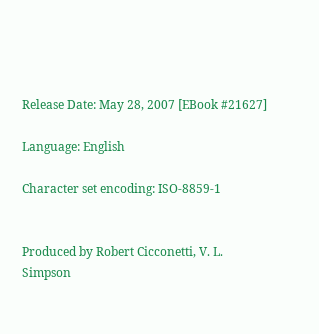Release Date: May 28, 2007 [EBook #21627]

Language: English

Character set encoding: ISO-8859-1


Produced by Robert Cicconetti, V. L. Simpson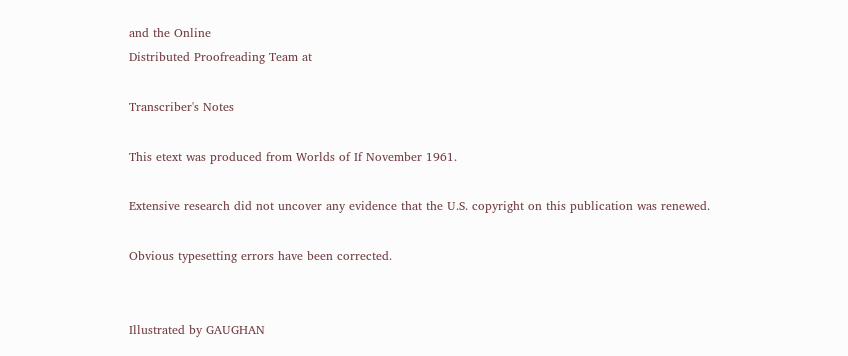and the Online
Distributed Proofreading Team at

Transcriber's Notes

This etext was produced from Worlds of If November 1961.

Extensive research did not uncover any evidence that the U.S. copyright on this publication was renewed.

Obvious typesetting errors have been corrected.


Illustrated by GAUGHAN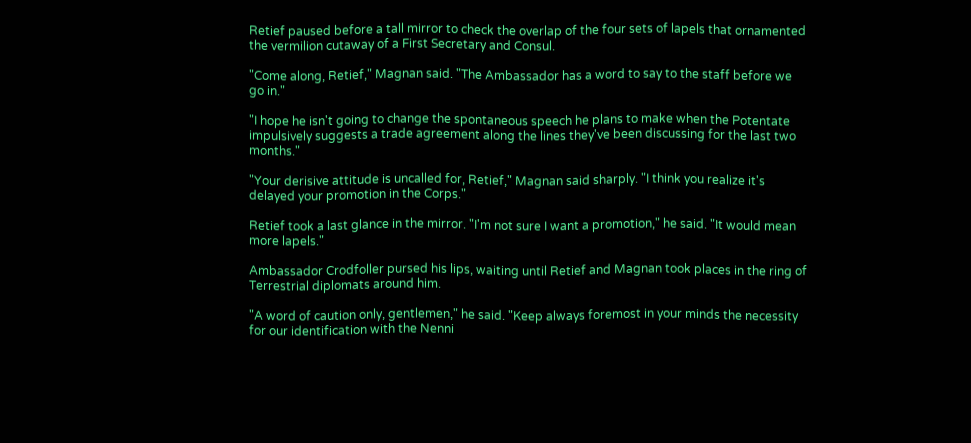Retief paused before a tall mirror to check the overlap of the four sets of lapels that ornamented the vermilion cutaway of a First Secretary and Consul.

"Come along, Retief," Magnan said. "The Ambassador has a word to say to the staff before we go in."

"I hope he isn't going to change the spontaneous speech he plans to make when the Potentate impulsively suggests a trade agreement along the lines they've been discussing for the last two months."

"Your derisive attitude is uncalled for, Retief," Magnan said sharply. "I think you realize it's delayed your promotion in the Corps."

Retief took a last glance in the mirror. "I'm not sure I want a promotion," he said. "It would mean more lapels."

Ambassador Crodfoller pursed his lips, waiting until Retief and Magnan took places in the ring of Terrestrial diplomats around him.

"A word of caution only, gentlemen," he said. "Keep always foremost in your minds the necessity for our identification with the Nenni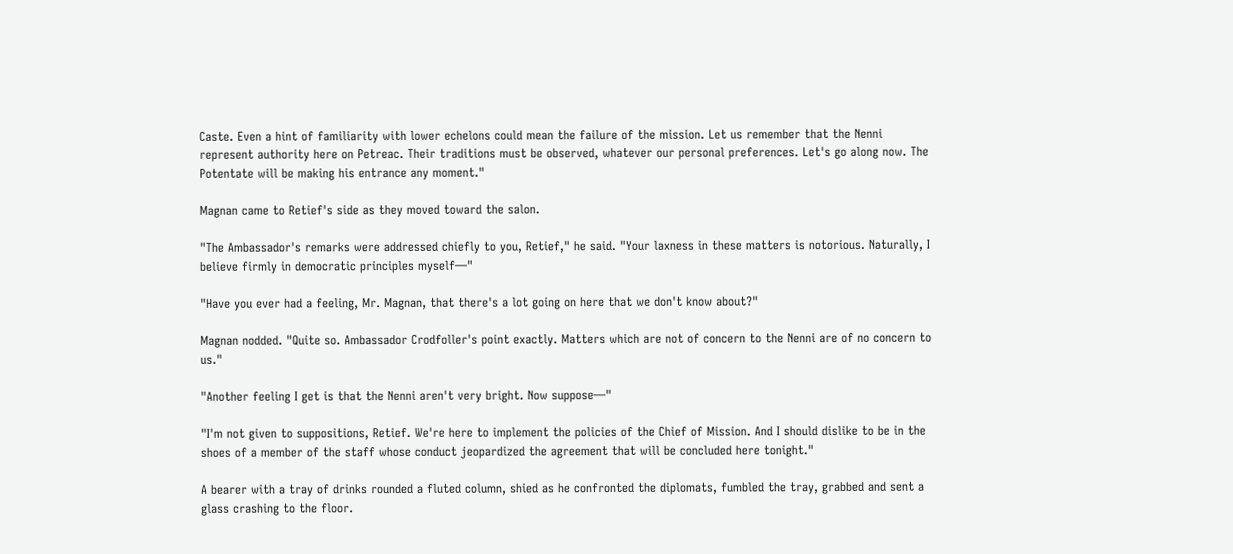Caste. Even a hint of familiarity with lower echelons could mean the failure of the mission. Let us remember that the Nenni represent authority here on Petreac. Their traditions must be observed, whatever our personal preferences. Let's go along now. The Potentate will be making his entrance any moment."

Magnan came to Retief's side as they moved toward the salon.

"The Ambassador's remarks were addressed chiefly to you, Retief," he said. "Your laxness in these matters is notorious. Naturally, I believe firmly in democratic principles myself—"

"Have you ever had a feeling, Mr. Magnan, that there's a lot going on here that we don't know about?"

Magnan nodded. "Quite so. Ambassador Crodfoller's point exactly. Matters which are not of concern to the Nenni are of no concern to us."

"Another feeling I get is that the Nenni aren't very bright. Now suppose—"

"I'm not given to suppositions, Retief. We're here to implement the policies of the Chief of Mission. And I should dislike to be in the shoes of a member of the staff whose conduct jeopardized the agreement that will be concluded here tonight."

A bearer with a tray of drinks rounded a fluted column, shied as he confronted the diplomats, fumbled the tray, grabbed and sent a glass crashing to the floor.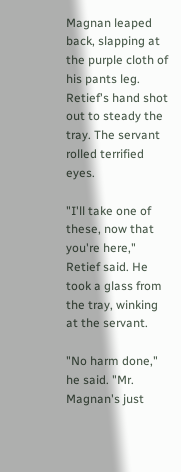Magnan leaped back, slapping at the purple cloth of his pants leg. Retief's hand shot out to steady the tray. The servant rolled terrified eyes.

"I'll take one of these, now that you're here," Retief said. He took a glass from the tray, winking at the servant.

"No harm done," he said. "Mr. Magnan's just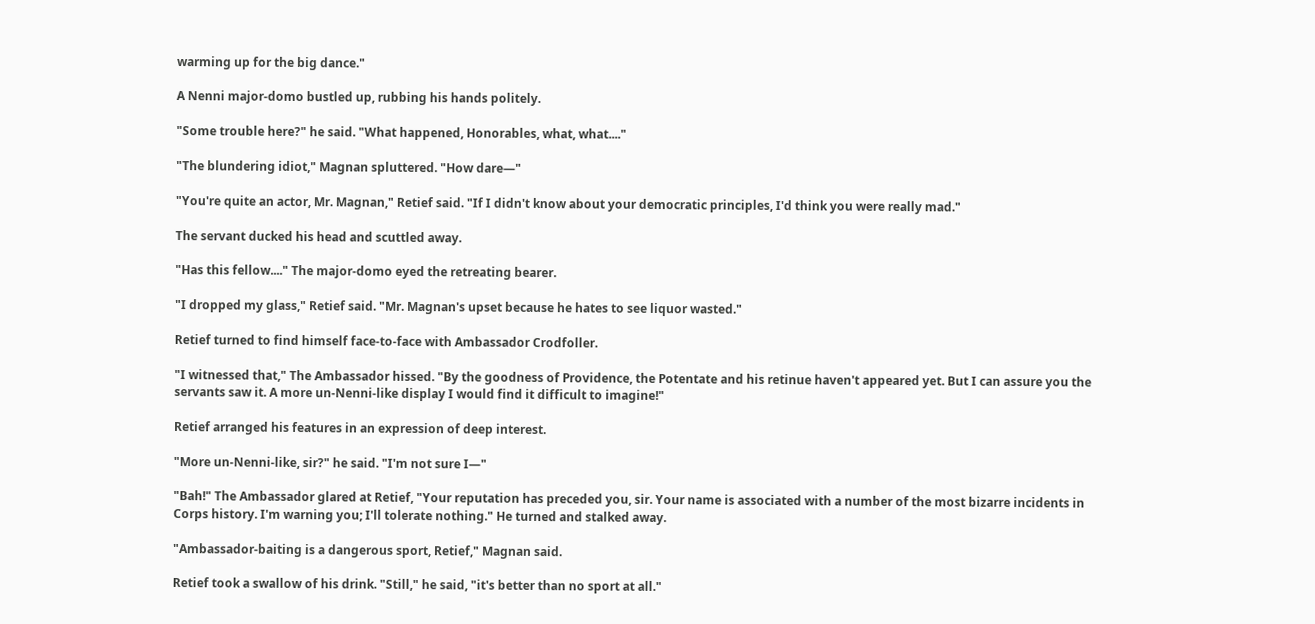warming up for the big dance."

A Nenni major-domo bustled up, rubbing his hands politely.

"Some trouble here?" he said. "What happened, Honorables, what, what...."

"The blundering idiot," Magnan spluttered. "How dare—"

"You're quite an actor, Mr. Magnan," Retief said. "If I didn't know about your democratic principles, I'd think you were really mad."

The servant ducked his head and scuttled away.

"Has this fellow...." The major-domo eyed the retreating bearer.

"I dropped my glass," Retief said. "Mr. Magnan's upset because he hates to see liquor wasted."

Retief turned to find himself face-to-face with Ambassador Crodfoller.

"I witnessed that," The Ambassador hissed. "By the goodness of Providence, the Potentate and his retinue haven't appeared yet. But I can assure you the servants saw it. A more un-Nenni-like display I would find it difficult to imagine!"

Retief arranged his features in an expression of deep interest.

"More un-Nenni-like, sir?" he said. "I'm not sure I—"

"Bah!" The Ambassador glared at Retief, "Your reputation has preceded you, sir. Your name is associated with a number of the most bizarre incidents in Corps history. I'm warning you; I'll tolerate nothing." He turned and stalked away.

"Ambassador-baiting is a dangerous sport, Retief," Magnan said.

Retief took a swallow of his drink. "Still," he said, "it's better than no sport at all."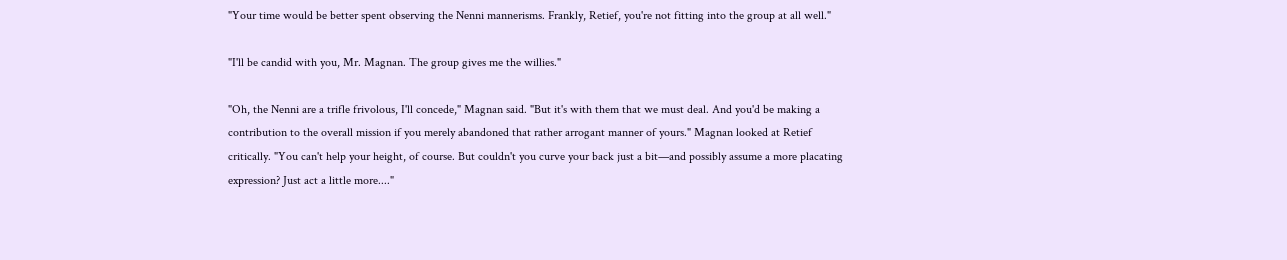"Your time would be better spent observing the Nenni mannerisms. Frankly, Retief, you're not fitting into the group at all well."

"I'll be candid with you, Mr. Magnan. The group gives me the willies."

"Oh, the Nenni are a trifle frivolous, I'll concede," Magnan said. "But it's with them that we must deal. And you'd be making a contribution to the overall mission if you merely abandoned that rather arrogant manner of yours." Magnan looked at Retief critically. "You can't help your height, of course. But couldn't you curve your back just a bit—and possibly assume a more placating expression? Just act a little more...."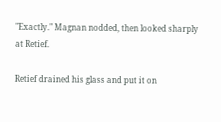"Exactly." Magnan nodded, then looked sharply at Retief.

Retief drained his glass and put it on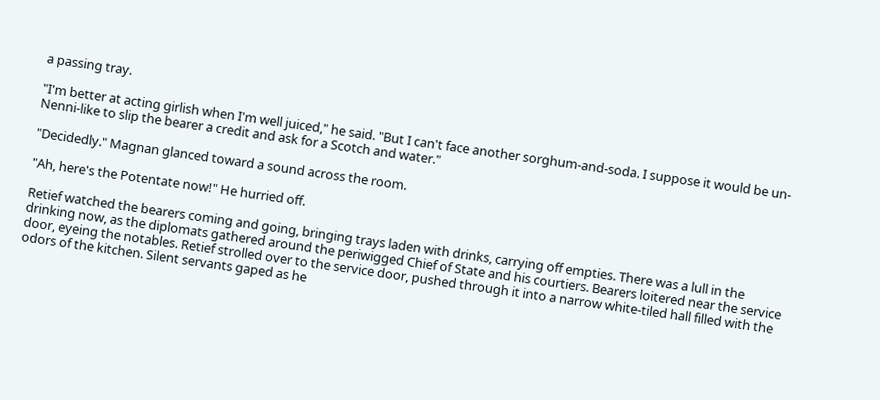a passing tray.

"I'm better at acting girlish when I'm well juiced," he said. "But I can't face another sorghum-and-soda. I suppose it would be un-Nenni-like to slip the bearer a credit and ask for a Scotch and water."

"Decidedly." Magnan glanced toward a sound across the room.

"Ah, here's the Potentate now!" He hurried off.

Retief watched the bearers coming and going, bringing trays laden with drinks, carrying off empties. There was a lull in the drinking now, as the diplomats gathered around the periwigged Chief of State and his courtiers. Bearers loitered near the service door, eyeing the notables. Retief strolled over to the service door, pushed through it into a narrow white-tiled hall filled with the odors of the kitchen. Silent servants gaped as he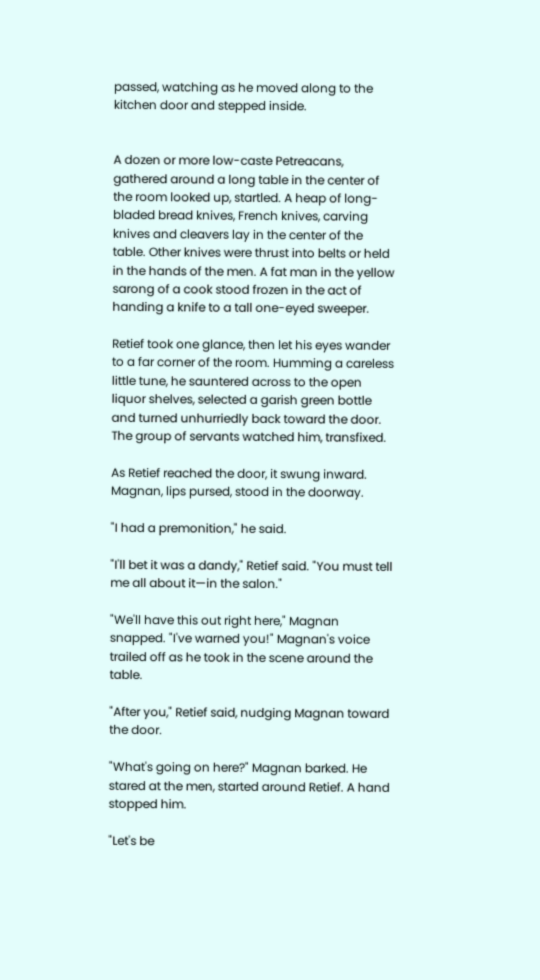passed, watching as he moved along to the kitchen door and stepped inside.


A dozen or more low-caste Petreacans, gathered around a long table in the center of the room looked up, startled. A heap of long-bladed bread knives, French knives, carving knives and cleavers lay in the center of the table. Other knives were thrust into belts or held in the hands of the men. A fat man in the yellow sarong of a cook stood frozen in the act of handing a knife to a tall one-eyed sweeper.

Retief took one glance, then let his eyes wander to a far corner of the room. Humming a careless little tune, he sauntered across to the open liquor shelves, selected a garish green bottle and turned unhurriedly back toward the door. The group of servants watched him, transfixed.

As Retief reached the door, it swung inward. Magnan, lips pursed, stood in the doorway.

"I had a premonition," he said.

"I'll bet it was a dandy," Retief said. "You must tell me all about it—in the salon."

"We'll have this out right here," Magnan snapped. "I've warned you!" Magnan's voice trailed off as he took in the scene around the table.

"After you," Retief said, nudging Magnan toward the door.

"What's going on here?" Magnan barked. He stared at the men, started around Retief. A hand stopped him.

"Let's be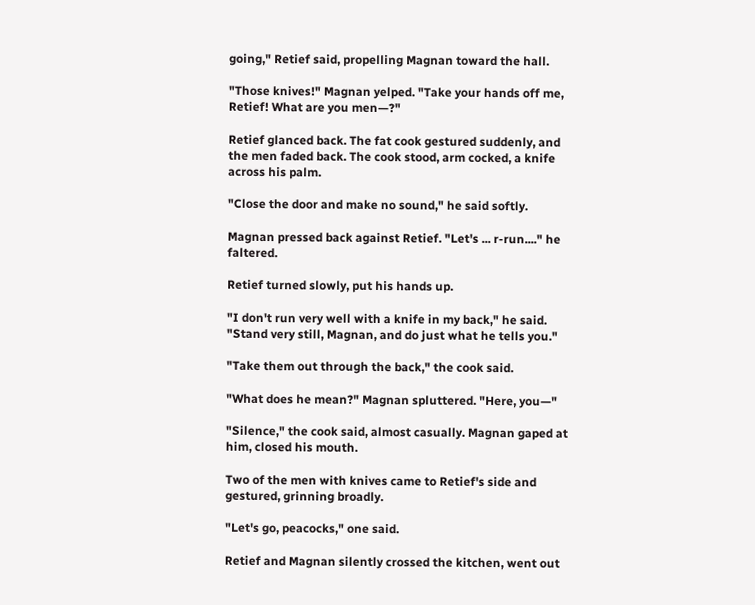going," Retief said, propelling Magnan toward the hall.

"Those knives!" Magnan yelped. "Take your hands off me, Retief! What are you men—?"

Retief glanced back. The fat cook gestured suddenly, and the men faded back. The cook stood, arm cocked, a knife across his palm.

"Close the door and make no sound," he said softly.

Magnan pressed back against Retief. "Let's ... r-run...." he faltered.

Retief turned slowly, put his hands up.

"I don't run very well with a knife in my back," he said. "Stand very still, Magnan, and do just what he tells you."

"Take them out through the back," the cook said.

"What does he mean?" Magnan spluttered. "Here, you—"

"Silence," the cook said, almost casually. Magnan gaped at him, closed his mouth.

Two of the men with knives came to Retief's side and gestured, grinning broadly.

"Let's go, peacocks," one said.

Retief and Magnan silently crossed the kitchen, went out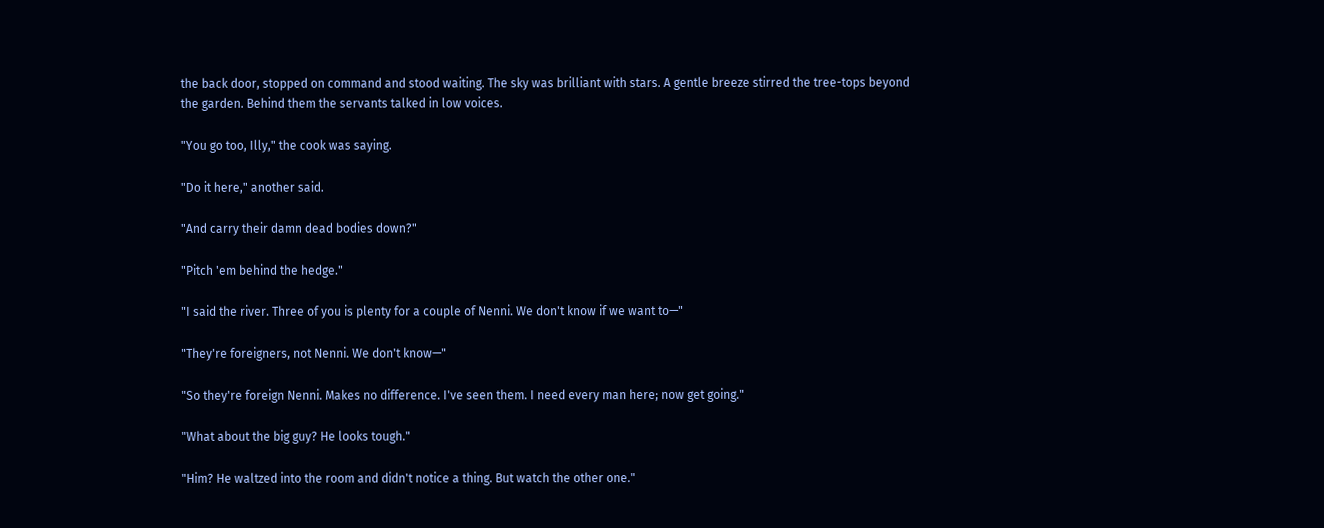the back door, stopped on command and stood waiting. The sky was brilliant with stars. A gentle breeze stirred the tree-tops beyond the garden. Behind them the servants talked in low voices.

"You go too, Illy," the cook was saying.

"Do it here," another said.

"And carry their damn dead bodies down?"

"Pitch 'em behind the hedge."

"I said the river. Three of you is plenty for a couple of Nenni. We don't know if we want to—"

"They're foreigners, not Nenni. We don't know—"

"So they're foreign Nenni. Makes no difference. I've seen them. I need every man here; now get going."

"What about the big guy? He looks tough."

"Him? He waltzed into the room and didn't notice a thing. But watch the other one."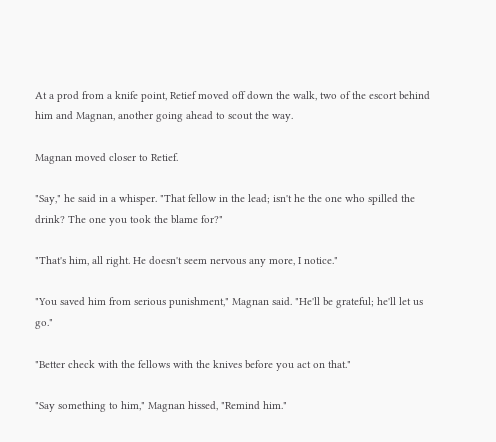At a prod from a knife point, Retief moved off down the walk, two of the escort behind him and Magnan, another going ahead to scout the way.

Magnan moved closer to Retief.

"Say," he said in a whisper. "That fellow in the lead; isn't he the one who spilled the drink? The one you took the blame for?"

"That's him, all right. He doesn't seem nervous any more, I notice."

"You saved him from serious punishment," Magnan said. "He'll be grateful; he'll let us go."

"Better check with the fellows with the knives before you act on that."

"Say something to him," Magnan hissed, "Remind him."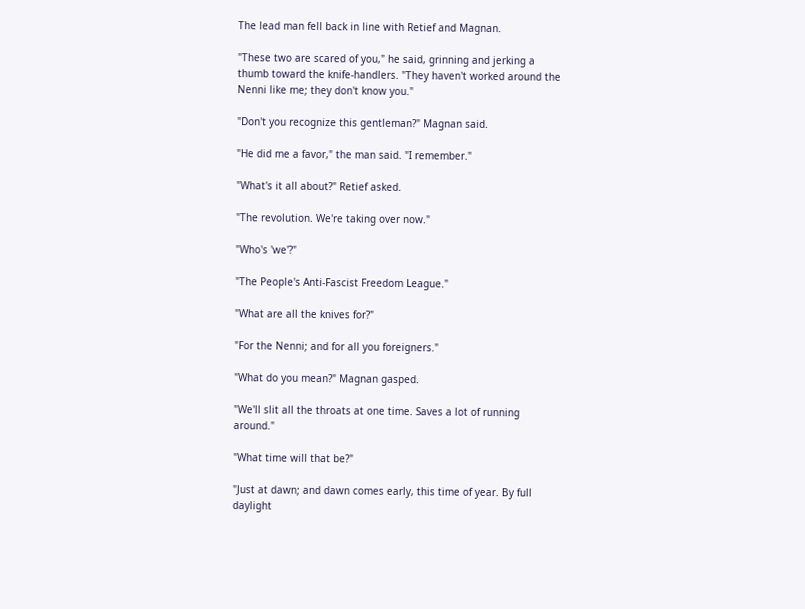The lead man fell back in line with Retief and Magnan.

"These two are scared of you," he said, grinning and jerking a thumb toward the knife-handlers. "They haven't worked around the Nenni like me; they don't know you."

"Don't you recognize this gentleman?" Magnan said.

"He did me a favor," the man said. "I remember."

"What's it all about?" Retief asked.

"The revolution. We're taking over now."

"Who's 'we'?"

"The People's Anti-Fascist Freedom League."

"What are all the knives for?"

"For the Nenni; and for all you foreigners."

"What do you mean?" Magnan gasped.

"We'll slit all the throats at one time. Saves a lot of running around."

"What time will that be?"

"Just at dawn; and dawn comes early, this time of year. By full daylight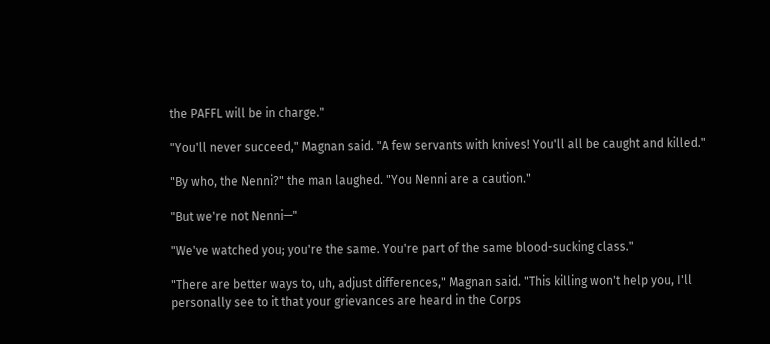the PAFFL will be in charge."

"You'll never succeed," Magnan said. "A few servants with knives! You'll all be caught and killed."

"By who, the Nenni?" the man laughed. "You Nenni are a caution."

"But we're not Nenni—"

"We've watched you; you're the same. You're part of the same blood-sucking class."

"There are better ways to, uh, adjust differences," Magnan said. "This killing won't help you, I'll personally see to it that your grievances are heard in the Corps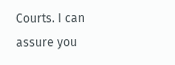Courts. I can assure you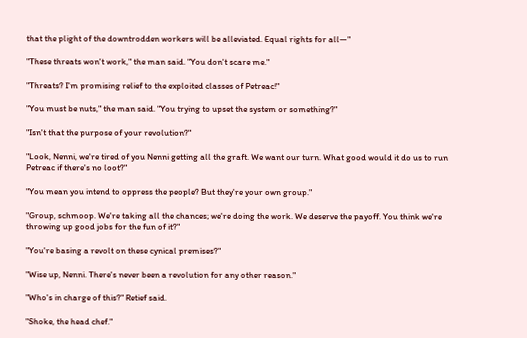that the plight of the downtrodden workers will be alleviated. Equal rights for all—"

"These threats won't work," the man said. "You don't scare me."

"Threats? I'm promising relief to the exploited classes of Petreac!"

"You must be nuts," the man said. "You trying to upset the system or something?"

"Isn't that the purpose of your revolution?"

"Look, Nenni, we're tired of you Nenni getting all the graft. We want our turn. What good would it do us to run Petreac if there's no loot?"

"You mean you intend to oppress the people? But they're your own group."

"Group, schmoop. We're taking all the chances; we're doing the work. We deserve the payoff. You think we're throwing up good jobs for the fun of it?"

"You're basing a revolt on these cynical premises?"

"Wise up, Nenni. There's never been a revolution for any other reason."

"Who's in charge of this?" Retief said.

"Shoke, the head chef."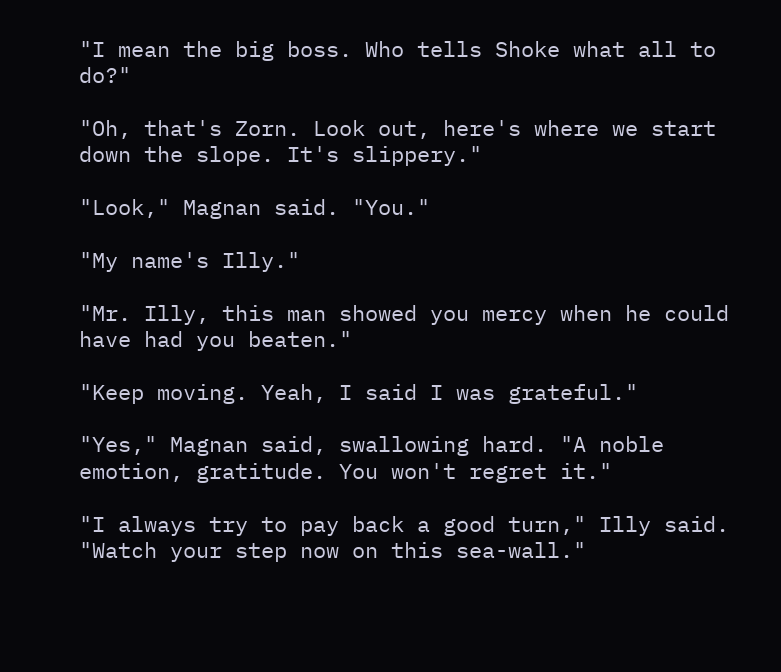"I mean the big boss. Who tells Shoke what all to do?"

"Oh, that's Zorn. Look out, here's where we start down the slope. It's slippery."

"Look," Magnan said. "You."

"My name's Illy."

"Mr. Illy, this man showed you mercy when he could have had you beaten."

"Keep moving. Yeah, I said I was grateful."

"Yes," Magnan said, swallowing hard. "A noble emotion, gratitude. You won't regret it."

"I always try to pay back a good turn," Illy said. "Watch your step now on this sea-wall."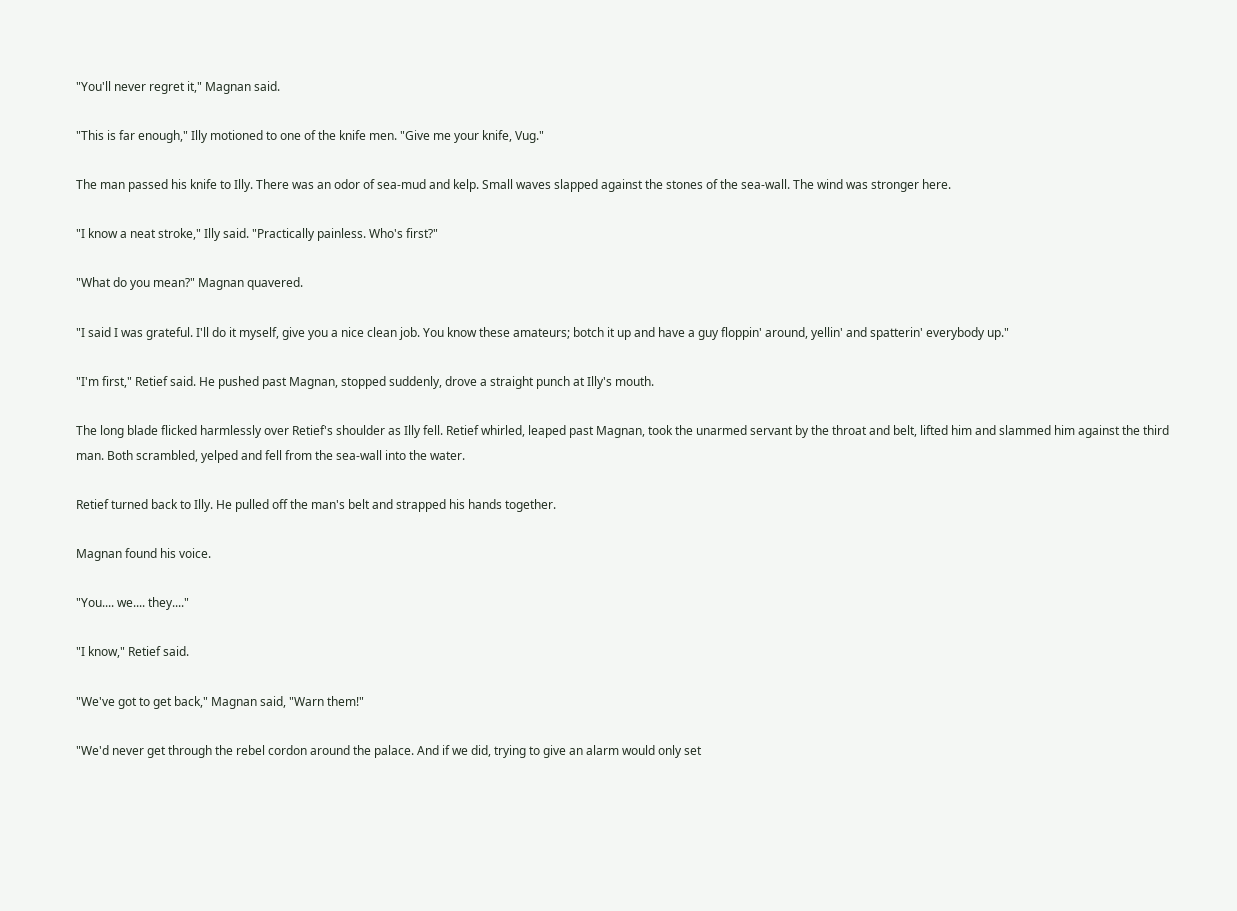"You'll never regret it," Magnan said.

"This is far enough," Illy motioned to one of the knife men. "Give me your knife, Vug."

The man passed his knife to Illy. There was an odor of sea-mud and kelp. Small waves slapped against the stones of the sea-wall. The wind was stronger here.

"I know a neat stroke," Illy said. "Practically painless. Who's first?"

"What do you mean?" Magnan quavered.

"I said I was grateful. I'll do it myself, give you a nice clean job. You know these amateurs; botch it up and have a guy floppin' around, yellin' and spatterin' everybody up."

"I'm first," Retief said. He pushed past Magnan, stopped suddenly, drove a straight punch at Illy's mouth.

The long blade flicked harmlessly over Retief's shoulder as Illy fell. Retief whirled, leaped past Magnan, took the unarmed servant by the throat and belt, lifted him and slammed him against the third man. Both scrambled, yelped and fell from the sea-wall into the water.

Retief turned back to Illy. He pulled off the man's belt and strapped his hands together.

Magnan found his voice.

"You.... we.... they...."

"I know," Retief said.

"We've got to get back," Magnan said, "Warn them!"

"We'd never get through the rebel cordon around the palace. And if we did, trying to give an alarm would only set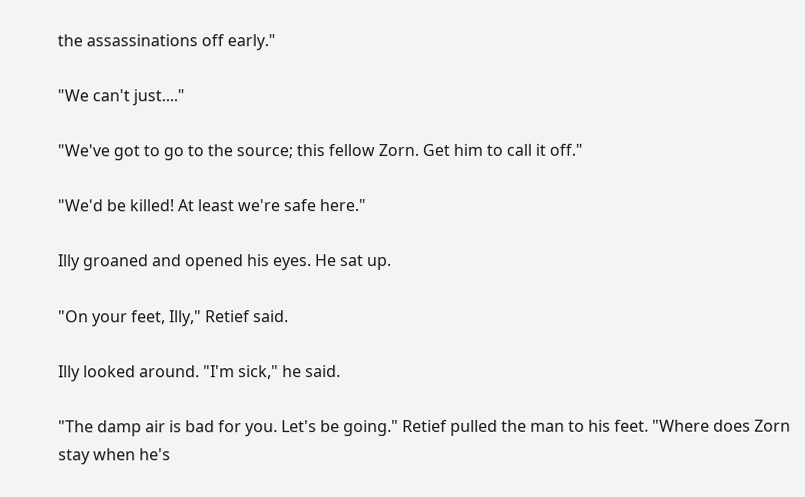the assassinations off early."

"We can't just...."

"We've got to go to the source; this fellow Zorn. Get him to call it off."

"We'd be killed! At least we're safe here."

Illy groaned and opened his eyes. He sat up.

"On your feet, Illy," Retief said.

Illy looked around. "I'm sick," he said.

"The damp air is bad for you. Let's be going." Retief pulled the man to his feet. "Where does Zorn stay when he's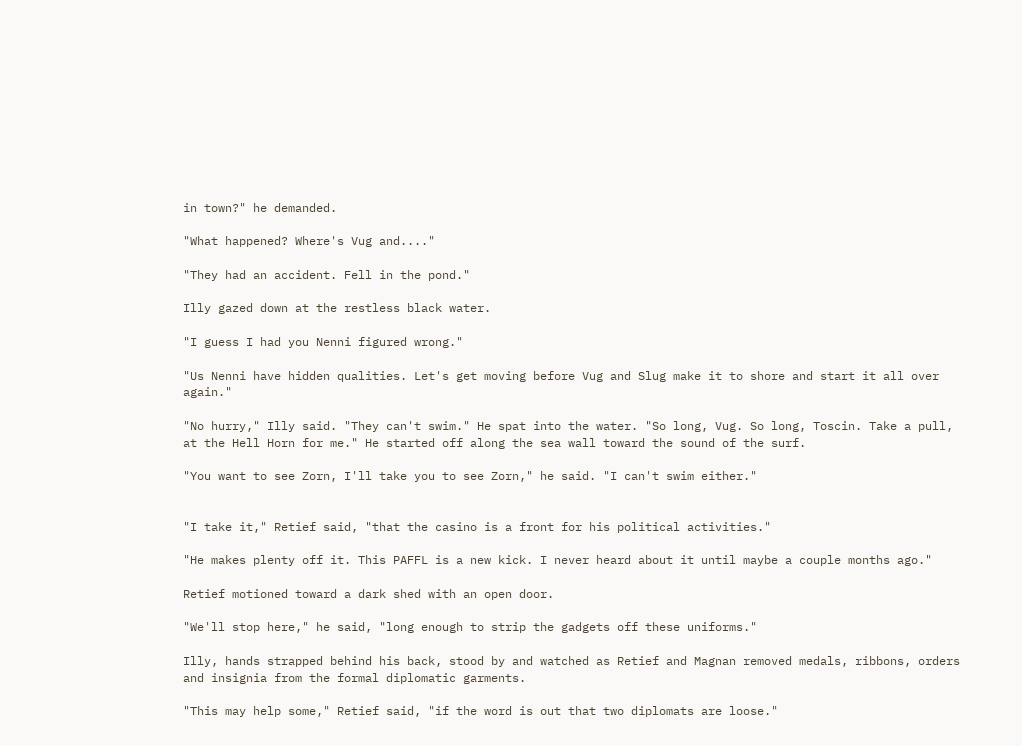in town?" he demanded.

"What happened? Where's Vug and...."

"They had an accident. Fell in the pond."

Illy gazed down at the restless black water.

"I guess I had you Nenni figured wrong."

"Us Nenni have hidden qualities. Let's get moving before Vug and Slug make it to shore and start it all over again."

"No hurry," Illy said. "They can't swim." He spat into the water. "So long, Vug. So long, Toscin. Take a pull, at the Hell Horn for me." He started off along the sea wall toward the sound of the surf.

"You want to see Zorn, I'll take you to see Zorn," he said. "I can't swim either."


"I take it," Retief said, "that the casino is a front for his political activities."

"He makes plenty off it. This PAFFL is a new kick. I never heard about it until maybe a couple months ago."

Retief motioned toward a dark shed with an open door.

"We'll stop here," he said, "long enough to strip the gadgets off these uniforms."

Illy, hands strapped behind his back, stood by and watched as Retief and Magnan removed medals, ribbons, orders and insignia from the formal diplomatic garments.

"This may help some," Retief said, "if the word is out that two diplomats are loose."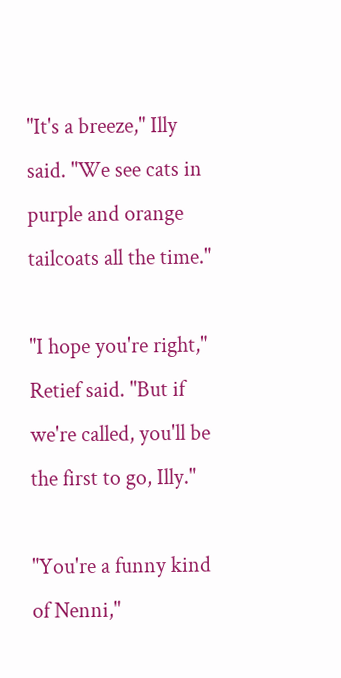"It's a breeze," Illy said. "We see cats in purple and orange tailcoats all the time."

"I hope you're right," Retief said. "But if we're called, you'll be the first to go, Illy."

"You're a funny kind of Nenni,"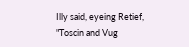Illy said, eyeing Retief, "Toscin and Vug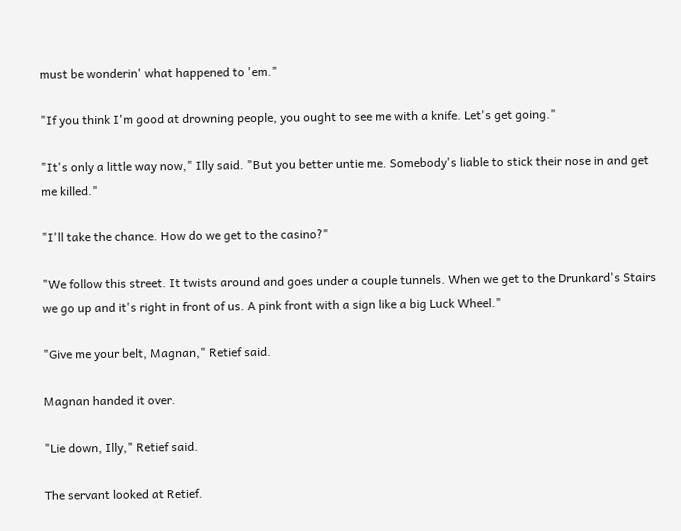must be wonderin' what happened to 'em."

"If you think I'm good at drowning people, you ought to see me with a knife. Let's get going."

"It's only a little way now," Illy said. "But you better untie me. Somebody's liable to stick their nose in and get me killed."

"I'll take the chance. How do we get to the casino?"

"We follow this street. It twists around and goes under a couple tunnels. When we get to the Drunkard's Stairs we go up and it's right in front of us. A pink front with a sign like a big Luck Wheel."

"Give me your belt, Magnan," Retief said.

Magnan handed it over.

"Lie down, Illy," Retief said.

The servant looked at Retief.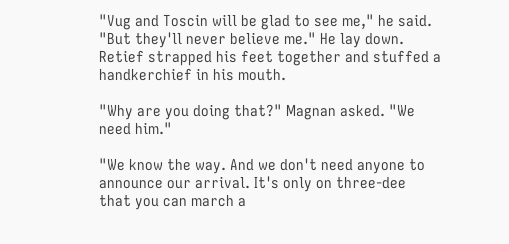"Vug and Toscin will be glad to see me," he said. "But they'll never believe me." He lay down. Retief strapped his feet together and stuffed a handkerchief in his mouth.

"Why are you doing that?" Magnan asked. "We need him."

"We know the way. And we don't need anyone to announce our arrival. It's only on three-dee that you can march a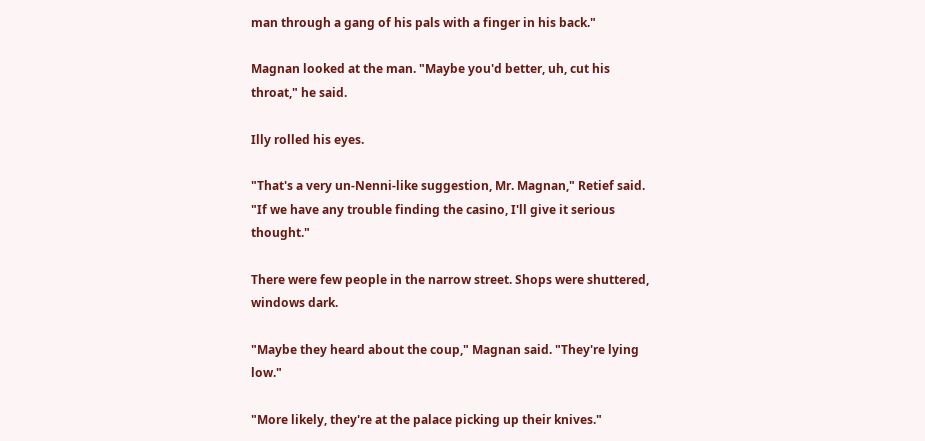man through a gang of his pals with a finger in his back."

Magnan looked at the man. "Maybe you'd better, uh, cut his throat," he said.

Illy rolled his eyes.

"That's a very un-Nenni-like suggestion, Mr. Magnan," Retief said. "If we have any trouble finding the casino, I'll give it serious thought."

There were few people in the narrow street. Shops were shuttered, windows dark.

"Maybe they heard about the coup," Magnan said. "They're lying low."

"More likely, they're at the palace picking up their knives."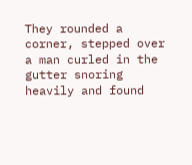They rounded a corner, stepped over a man curled in the gutter snoring heavily and found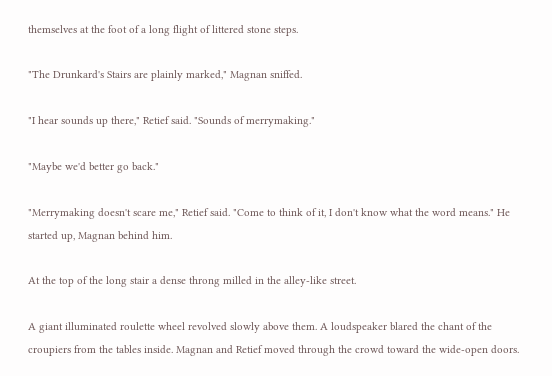themselves at the foot of a long flight of littered stone steps.

"The Drunkard's Stairs are plainly marked," Magnan sniffed.

"I hear sounds up there," Retief said. "Sounds of merrymaking."

"Maybe we'd better go back."

"Merrymaking doesn't scare me," Retief said. "Come to think of it, I don't know what the word means." He started up, Magnan behind him.

At the top of the long stair a dense throng milled in the alley-like street.

A giant illuminated roulette wheel revolved slowly above them. A loudspeaker blared the chant of the croupiers from the tables inside. Magnan and Retief moved through the crowd toward the wide-open doors.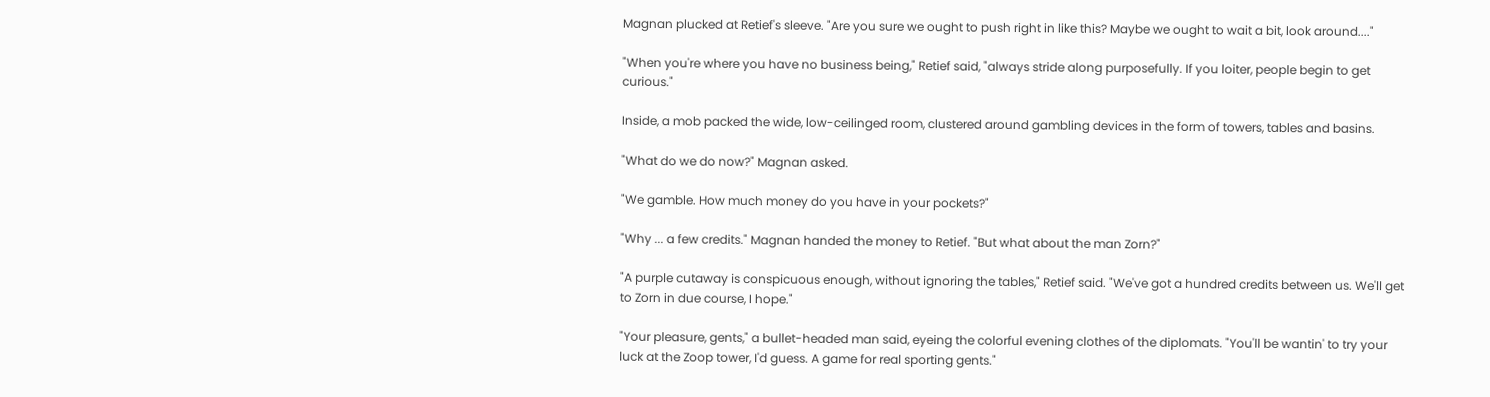Magnan plucked at Retief's sleeve. "Are you sure we ought to push right in like this? Maybe we ought to wait a bit, look around...."

"When you're where you have no business being," Retief said, "always stride along purposefully. If you loiter, people begin to get curious."

Inside, a mob packed the wide, low-ceilinged room, clustered around gambling devices in the form of towers, tables and basins.

"What do we do now?" Magnan asked.

"We gamble. How much money do you have in your pockets?"

"Why ... a few credits." Magnan handed the money to Retief. "But what about the man Zorn?"

"A purple cutaway is conspicuous enough, without ignoring the tables," Retief said. "We've got a hundred credits between us. We'll get to Zorn in due course, I hope."

"Your pleasure, gents," a bullet-headed man said, eyeing the colorful evening clothes of the diplomats. "You'll be wantin' to try your luck at the Zoop tower, I'd guess. A game for real sporting gents."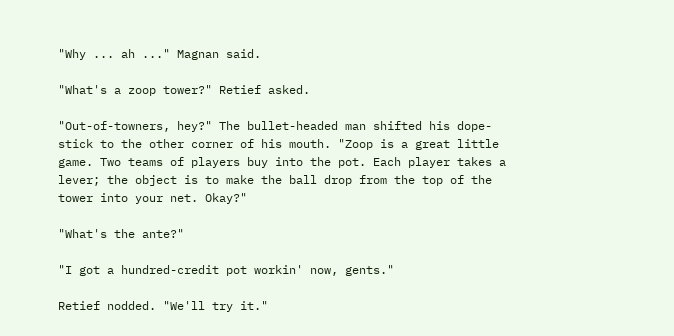"Why ... ah ..." Magnan said.

"What's a zoop tower?" Retief asked.

"Out-of-towners, hey?" The bullet-headed man shifted his dope-stick to the other corner of his mouth. "Zoop is a great little game. Two teams of players buy into the pot. Each player takes a lever; the object is to make the ball drop from the top of the tower into your net. Okay?"

"What's the ante?"

"I got a hundred-credit pot workin' now, gents."

Retief nodded. "We'll try it."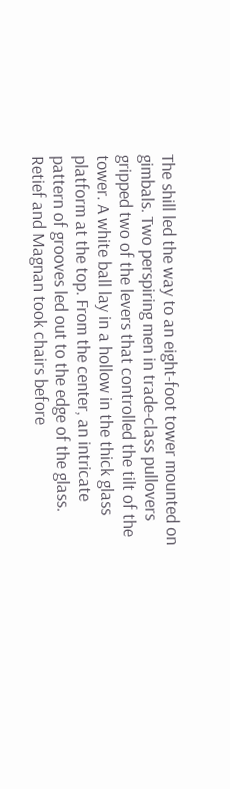The shill led the way to an eight-foot tower mounted on gimbals. Two perspiring men in trade-class pullovers gripped two of the levers that controlled the tilt of the tower. A white ball lay in a hollow in the thick glass platform at the top. From the center, an intricate pattern of grooves led out to the edge of the glass. Retief and Magnan took chairs before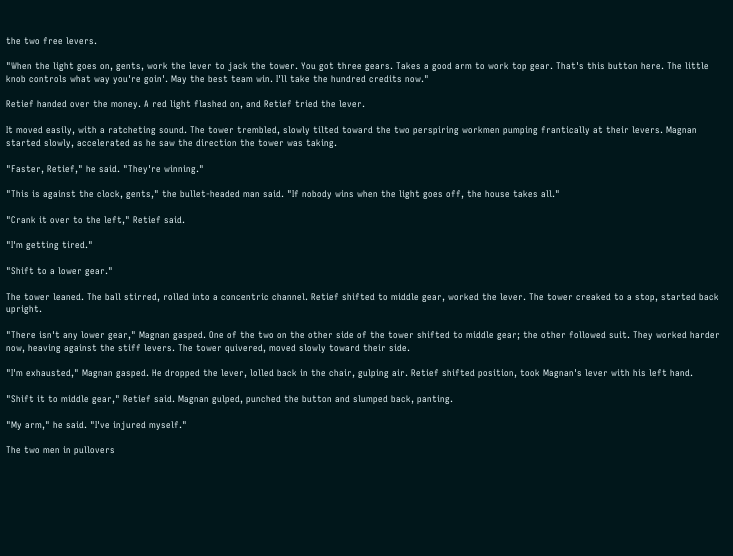the two free levers.

"When the light goes on, gents, work the lever to jack the tower. You got three gears. Takes a good arm to work top gear. That's this button here. The little knob controls what way you're goin'. May the best team win. I'll take the hundred credits now."

Retief handed over the money. A red light flashed on, and Retief tried the lever.

It moved easily, with a ratcheting sound. The tower trembled, slowly tilted toward the two perspiring workmen pumping frantically at their levers. Magnan started slowly, accelerated as he saw the direction the tower was taking.

"Faster, Retief," he said. "They're winning."

"This is against the clock, gents," the bullet-headed man said. "If nobody wins when the light goes off, the house takes all."

"Crank it over to the left," Retief said.

"I'm getting tired."

"Shift to a lower gear."

The tower leaned. The ball stirred, rolled into a concentric channel. Retief shifted to middle gear, worked the lever. The tower creaked to a stop, started back upright.

"There isn't any lower gear," Magnan gasped. One of the two on the other side of the tower shifted to middle gear; the other followed suit. They worked harder now, heaving against the stiff levers. The tower quivered, moved slowly toward their side.

"I'm exhausted," Magnan gasped. He dropped the lever, lolled back in the chair, gulping air. Retief shifted position, took Magnan's lever with his left hand.

"Shift it to middle gear," Retief said. Magnan gulped, punched the button and slumped back, panting.

"My arm," he said. "I've injured myself."

The two men in pullovers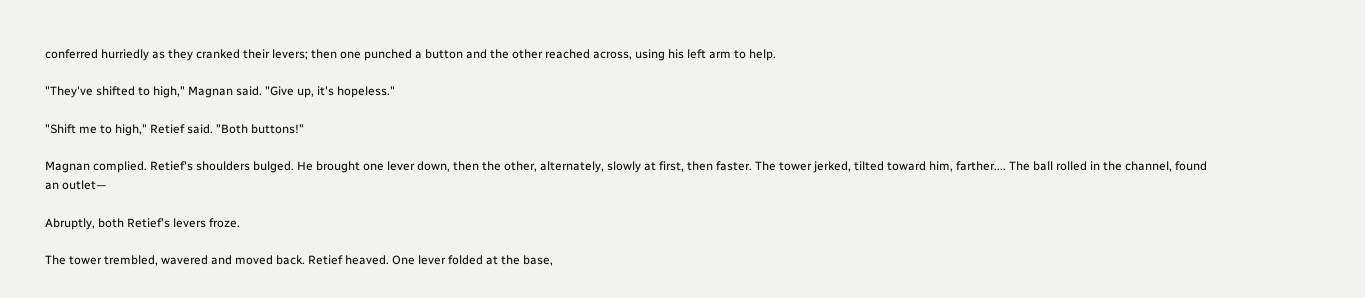conferred hurriedly as they cranked their levers; then one punched a button and the other reached across, using his left arm to help.

"They've shifted to high," Magnan said. "Give up, it's hopeless."

"Shift me to high," Retief said. "Both buttons!"

Magnan complied. Retief's shoulders bulged. He brought one lever down, then the other, alternately, slowly at first, then faster. The tower jerked, tilted toward him, farther.... The ball rolled in the channel, found an outlet—

Abruptly, both Retief's levers froze.

The tower trembled, wavered and moved back. Retief heaved. One lever folded at the base,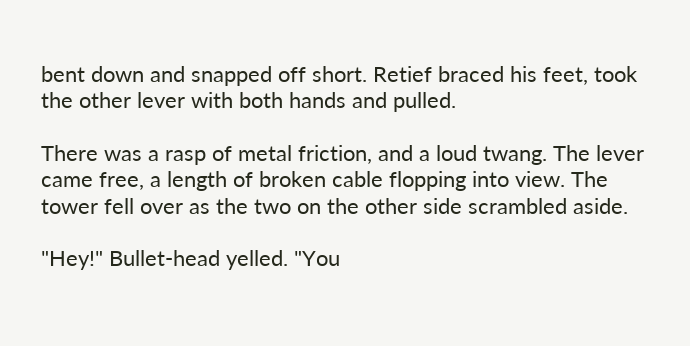bent down and snapped off short. Retief braced his feet, took the other lever with both hands and pulled.

There was a rasp of metal friction, and a loud twang. The lever came free, a length of broken cable flopping into view. The tower fell over as the two on the other side scrambled aside.

"Hey!" Bullet-head yelled. "You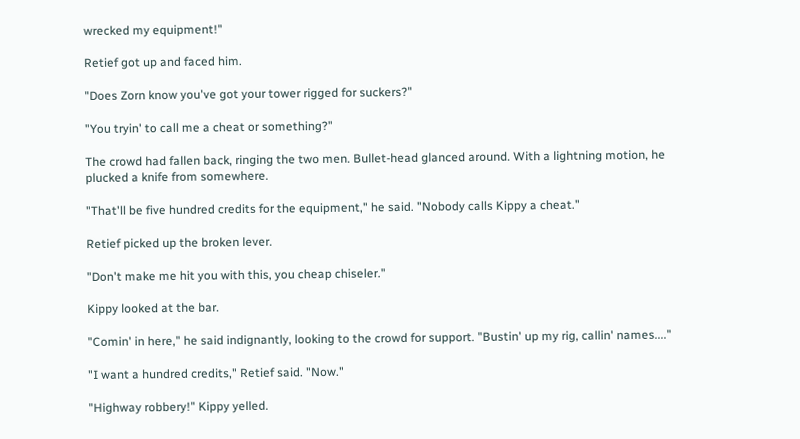wrecked my equipment!"

Retief got up and faced him.

"Does Zorn know you've got your tower rigged for suckers?"

"You tryin' to call me a cheat or something?"

The crowd had fallen back, ringing the two men. Bullet-head glanced around. With a lightning motion, he plucked a knife from somewhere.

"That'll be five hundred credits for the equipment," he said. "Nobody calls Kippy a cheat."

Retief picked up the broken lever.

"Don't make me hit you with this, you cheap chiseler."

Kippy looked at the bar.

"Comin' in here," he said indignantly, looking to the crowd for support. "Bustin' up my rig, callin' names...."

"I want a hundred credits," Retief said. "Now."

"Highway robbery!" Kippy yelled.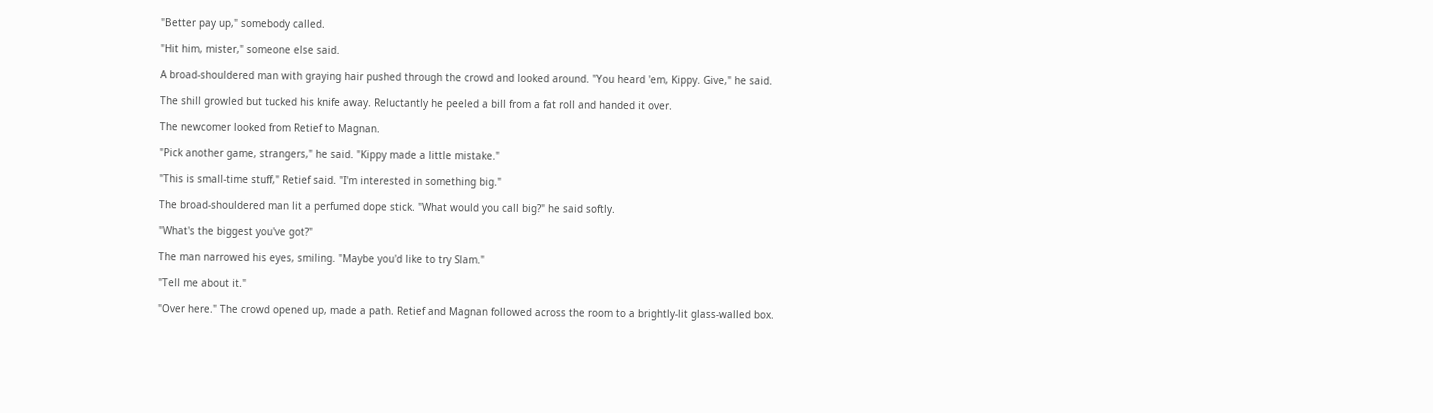"Better pay up," somebody called.

"Hit him, mister," someone else said.

A broad-shouldered man with graying hair pushed through the crowd and looked around. "You heard 'em, Kippy. Give," he said.

The shill growled but tucked his knife away. Reluctantly he peeled a bill from a fat roll and handed it over.

The newcomer looked from Retief to Magnan.

"Pick another game, strangers," he said. "Kippy made a little mistake."

"This is small-time stuff," Retief said. "I'm interested in something big."

The broad-shouldered man lit a perfumed dope stick. "What would you call big?" he said softly.

"What's the biggest you've got?"

The man narrowed his eyes, smiling. "Maybe you'd like to try Slam."

"Tell me about it."

"Over here." The crowd opened up, made a path. Retief and Magnan followed across the room to a brightly-lit glass-walled box.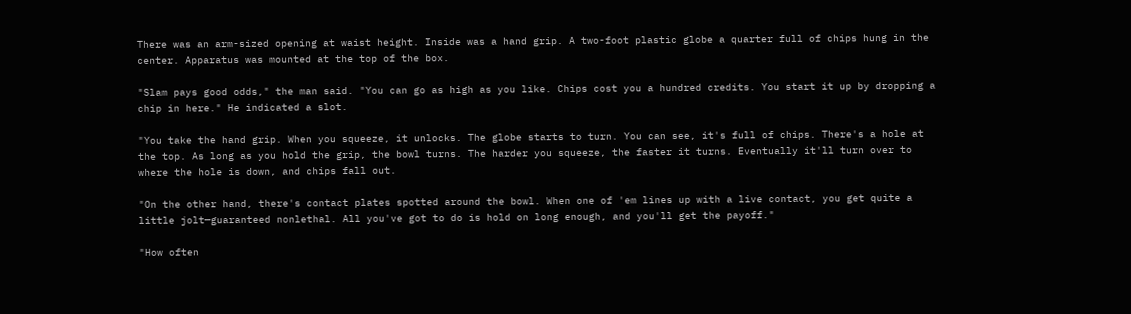There was an arm-sized opening at waist height. Inside was a hand grip. A two-foot plastic globe a quarter full of chips hung in the center. Apparatus was mounted at the top of the box.

"Slam pays good odds," the man said. "You can go as high as you like. Chips cost you a hundred credits. You start it up by dropping a chip in here." He indicated a slot.

"You take the hand grip. When you squeeze, it unlocks. The globe starts to turn. You can see, it's full of chips. There's a hole at the top. As long as you hold the grip, the bowl turns. The harder you squeeze, the faster it turns. Eventually it'll turn over to where the hole is down, and chips fall out.

"On the other hand, there's contact plates spotted around the bowl. When one of 'em lines up with a live contact, you get quite a little jolt—guaranteed nonlethal. All you've got to do is hold on long enough, and you'll get the payoff."

"How often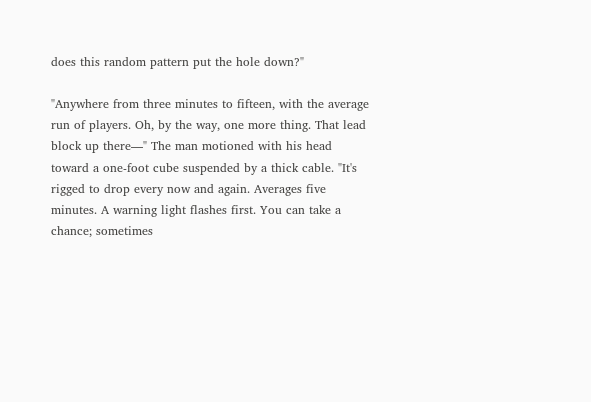does this random pattern put the hole down?"

"Anywhere from three minutes to fifteen, with the average run of players. Oh, by the way, one more thing. That lead block up there—" The man motioned with his head toward a one-foot cube suspended by a thick cable. "It's rigged to drop every now and again. Averages five minutes. A warning light flashes first. You can take a chance; sometimes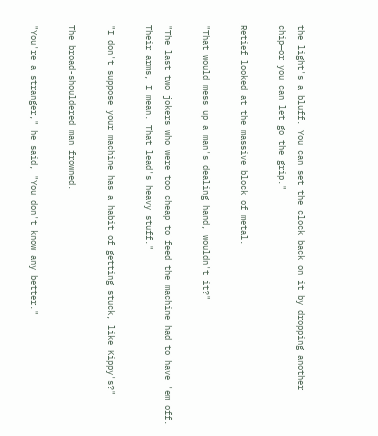the light's a bluff. You can set the clock back on it by dropping another chip—or you can let go the grip."

Retief looked at the massive block of metal.

"That would mess up a man's dealing hand, wouldn't it?"

"The last two jokers who were too cheap to feed the machine had to have 'em off. Their arms, I mean. That lead's heavy stuff."

"I don't suppose your machine has a habit of getting stuck, like Kippy's?"

The broad-shouldered man frowned.

"You're a stranger," he said, "You don't know any better."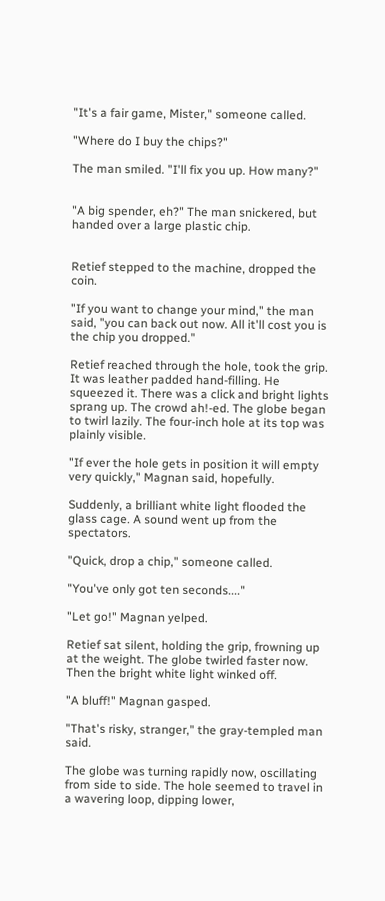"It's a fair game, Mister," someone called.

"Where do I buy the chips?"

The man smiled. "I'll fix you up. How many?"


"A big spender, eh?" The man snickered, but handed over a large plastic chip.


Retief stepped to the machine, dropped the coin.

"If you want to change your mind," the man said, "you can back out now. All it'll cost you is the chip you dropped."

Retief reached through the hole, took the grip. It was leather padded hand-filling. He squeezed it. There was a click and bright lights sprang up. The crowd ah!-ed. The globe began to twirl lazily. The four-inch hole at its top was plainly visible.

"If ever the hole gets in position it will empty very quickly," Magnan said, hopefully.

Suddenly, a brilliant white light flooded the glass cage. A sound went up from the spectators.

"Quick, drop a chip," someone called.

"You've only got ten seconds...."

"Let go!" Magnan yelped.

Retief sat silent, holding the grip, frowning up at the weight. The globe twirled faster now. Then the bright white light winked off.

"A bluff!" Magnan gasped.

"That's risky, stranger," the gray-templed man said.

The globe was turning rapidly now, oscillating from side to side. The hole seemed to travel in a wavering loop, dipping lower,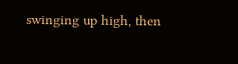swinging up high, then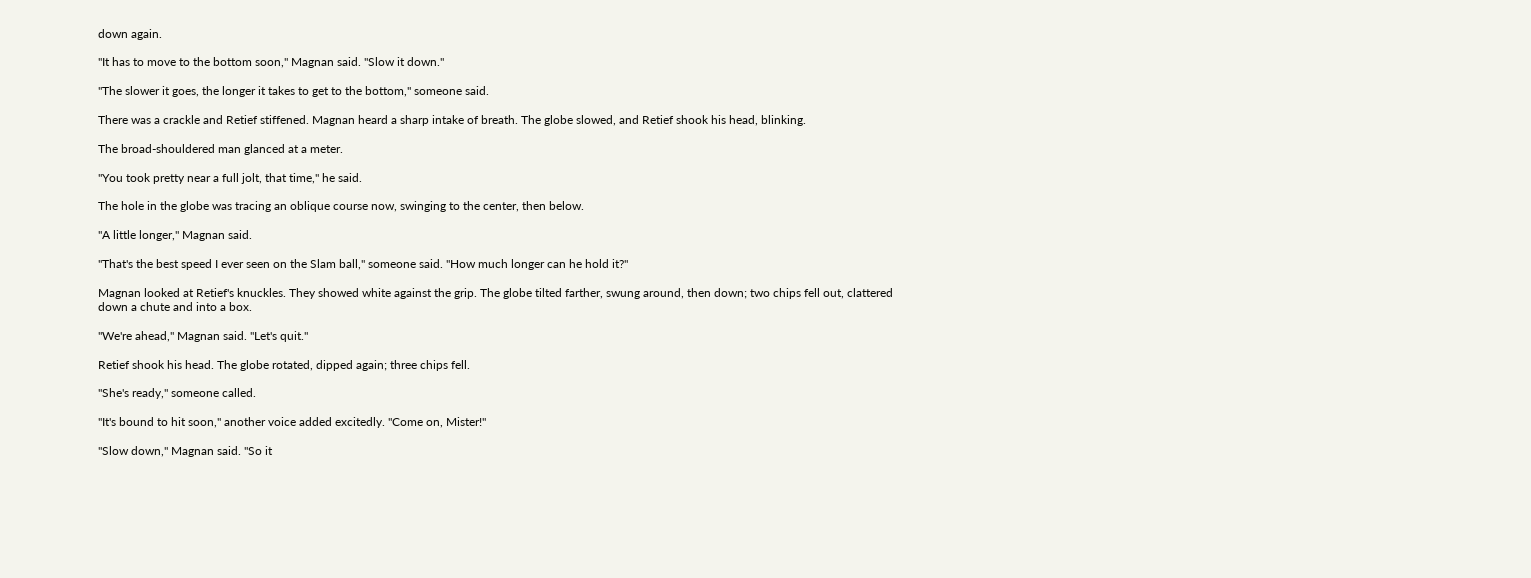down again.

"It has to move to the bottom soon," Magnan said. "Slow it down."

"The slower it goes, the longer it takes to get to the bottom," someone said.

There was a crackle and Retief stiffened. Magnan heard a sharp intake of breath. The globe slowed, and Retief shook his head, blinking.

The broad-shouldered man glanced at a meter.

"You took pretty near a full jolt, that time," he said.

The hole in the globe was tracing an oblique course now, swinging to the center, then below.

"A little longer," Magnan said.

"That's the best speed I ever seen on the Slam ball," someone said. "How much longer can he hold it?"

Magnan looked at Retief's knuckles. They showed white against the grip. The globe tilted farther, swung around, then down; two chips fell out, clattered down a chute and into a box.

"We're ahead," Magnan said. "Let's quit."

Retief shook his head. The globe rotated, dipped again; three chips fell.

"She's ready," someone called.

"It's bound to hit soon," another voice added excitedly. "Come on, Mister!"

"Slow down," Magnan said. "So it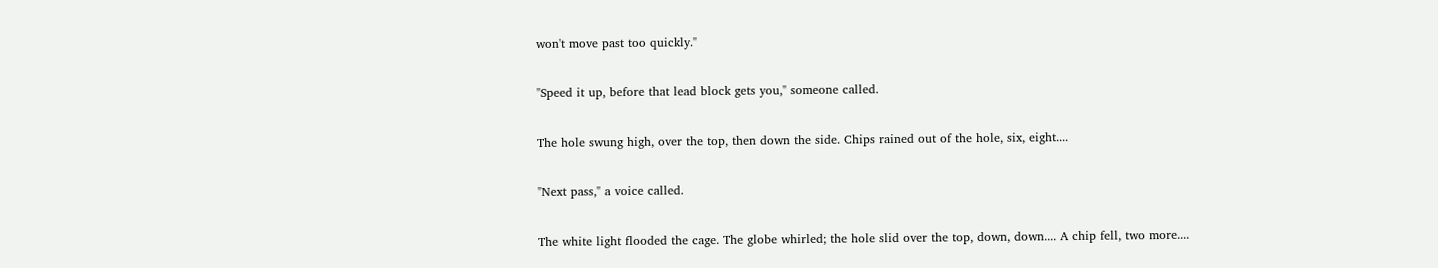won't move past too quickly."

"Speed it up, before that lead block gets you," someone called.

The hole swung high, over the top, then down the side. Chips rained out of the hole, six, eight....

"Next pass," a voice called.

The white light flooded the cage. The globe whirled; the hole slid over the top, down, down.... A chip fell, two more....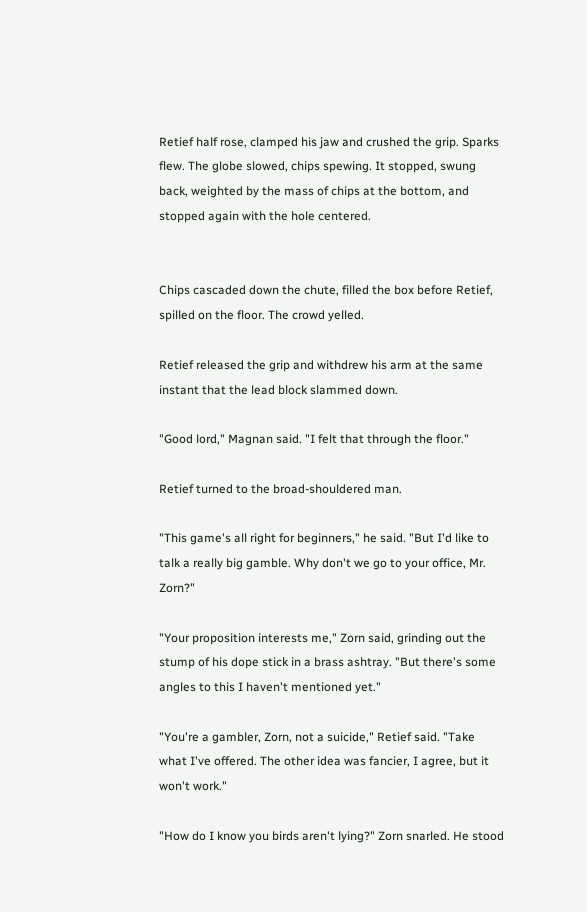Retief half rose, clamped his jaw and crushed the grip. Sparks flew. The globe slowed, chips spewing. It stopped, swung back, weighted by the mass of chips at the bottom, and stopped again with the hole centered.


Chips cascaded down the chute, filled the box before Retief, spilled on the floor. The crowd yelled.

Retief released the grip and withdrew his arm at the same instant that the lead block slammed down.

"Good lord," Magnan said. "I felt that through the floor."

Retief turned to the broad-shouldered man.

"This game's all right for beginners," he said. "But I'd like to talk a really big gamble. Why don't we go to your office, Mr. Zorn?"

"Your proposition interests me," Zorn said, grinding out the stump of his dope stick in a brass ashtray. "But there's some angles to this I haven't mentioned yet."

"You're a gambler, Zorn, not a suicide," Retief said. "Take what I've offered. The other idea was fancier, I agree, but it won't work."

"How do I know you birds aren't lying?" Zorn snarled. He stood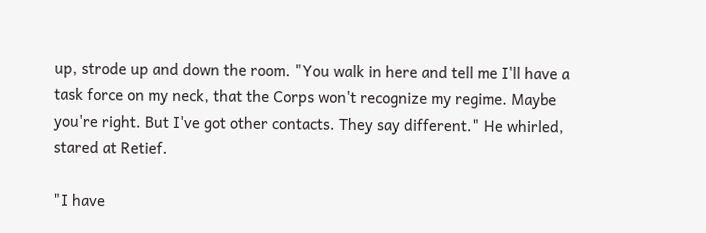up, strode up and down the room. "You walk in here and tell me I'll have a task force on my neck, that the Corps won't recognize my regime. Maybe you're right. But I've got other contacts. They say different." He whirled, stared at Retief.

"I have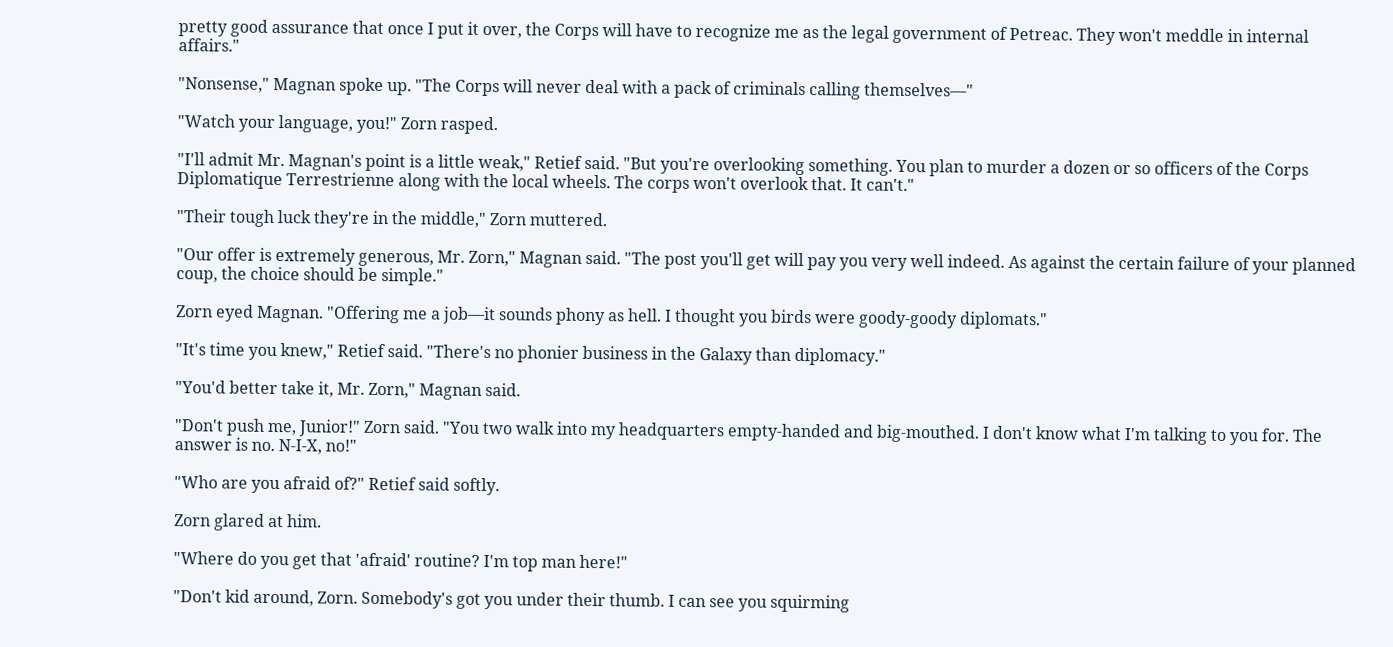pretty good assurance that once I put it over, the Corps will have to recognize me as the legal government of Petreac. They won't meddle in internal affairs."

"Nonsense," Magnan spoke up. "The Corps will never deal with a pack of criminals calling themselves—"

"Watch your language, you!" Zorn rasped.

"I'll admit Mr. Magnan's point is a little weak," Retief said. "But you're overlooking something. You plan to murder a dozen or so officers of the Corps Diplomatique Terrestrienne along with the local wheels. The corps won't overlook that. It can't."

"Their tough luck they're in the middle," Zorn muttered.

"Our offer is extremely generous, Mr. Zorn," Magnan said. "The post you'll get will pay you very well indeed. As against the certain failure of your planned coup, the choice should be simple."

Zorn eyed Magnan. "Offering me a job—it sounds phony as hell. I thought you birds were goody-goody diplomats."

"It's time you knew," Retief said. "There's no phonier business in the Galaxy than diplomacy."

"You'd better take it, Mr. Zorn," Magnan said.

"Don't push me, Junior!" Zorn said. "You two walk into my headquarters empty-handed and big-mouthed. I don't know what I'm talking to you for. The answer is no. N-I-X, no!"

"Who are you afraid of?" Retief said softly.

Zorn glared at him.

"Where do you get that 'afraid' routine? I'm top man here!"

"Don't kid around, Zorn. Somebody's got you under their thumb. I can see you squirming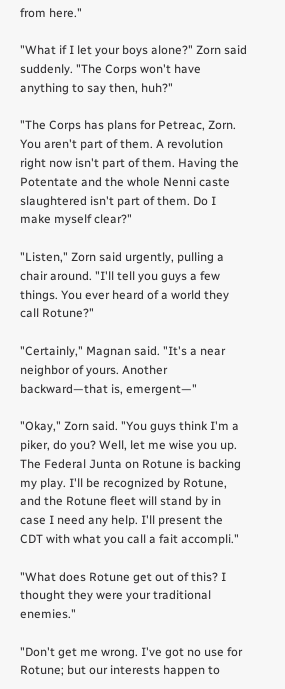from here."

"What if I let your boys alone?" Zorn said suddenly. "The Corps won't have anything to say then, huh?"

"The Corps has plans for Petreac, Zorn. You aren't part of them. A revolution right now isn't part of them. Having the Potentate and the whole Nenni caste slaughtered isn't part of them. Do I make myself clear?"

"Listen," Zorn said urgently, pulling a chair around. "I'll tell you guys a few things. You ever heard of a world they call Rotune?"

"Certainly," Magnan said. "It's a near neighbor of yours. Another backward—that is, emergent—"

"Okay," Zorn said. "You guys think I'm a piker, do you? Well, let me wise you up. The Federal Junta on Rotune is backing my play. I'll be recognized by Rotune, and the Rotune fleet will stand by in case I need any help. I'll present the CDT with what you call a fait accompli."

"What does Rotune get out of this? I thought they were your traditional enemies."

"Don't get me wrong. I've got no use for Rotune; but our interests happen to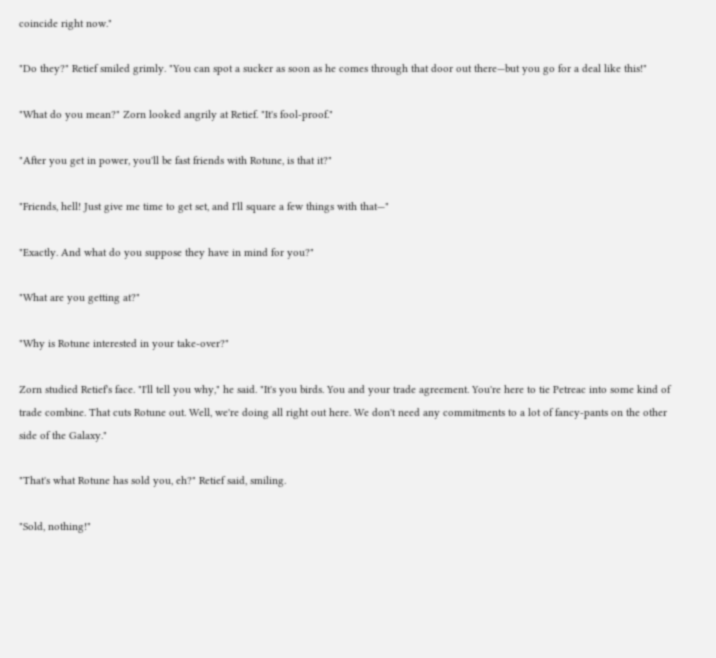coincide right now."

"Do they?" Retief smiled grimly. "You can spot a sucker as soon as he comes through that door out there—but you go for a deal like this!"

"What do you mean?" Zorn looked angrily at Retief. "It's fool-proof."

"After you get in power, you'll be fast friends with Rotune, is that it?"

"Friends, hell! Just give me time to get set, and I'll square a few things with that—"

"Exactly. And what do you suppose they have in mind for you?"

"What are you getting at?"

"Why is Rotune interested in your take-over?"

Zorn studied Retief's face. "I'll tell you why," he said. "It's you birds. You and your trade agreement. You're here to tie Petreac into some kind of trade combine. That cuts Rotune out. Well, we're doing all right out here. We don't need any commitments to a lot of fancy-pants on the other side of the Galaxy."

"That's what Rotune has sold you, eh?" Retief said, smiling.

"Sold, nothing!"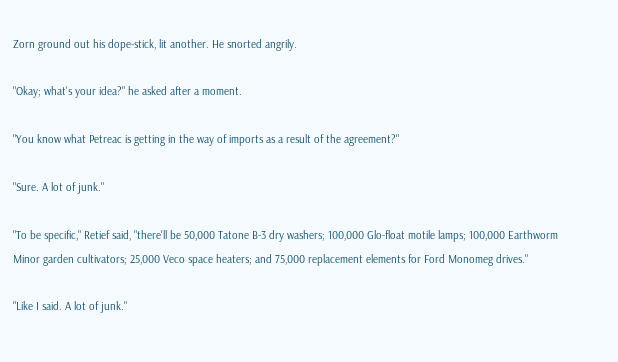Zorn ground out his dope-stick, lit another. He snorted angrily.

"Okay; what's your idea?" he asked after a moment.

"You know what Petreac is getting in the way of imports as a result of the agreement?"

"Sure. A lot of junk."

"To be specific," Retief said, "there'll be 50,000 Tatone B-3 dry washers; 100,000 Glo-float motile lamps; 100,000 Earthworm Minor garden cultivators; 25,000 Veco space heaters; and 75,000 replacement elements for Ford Monomeg drives."

"Like I said. A lot of junk."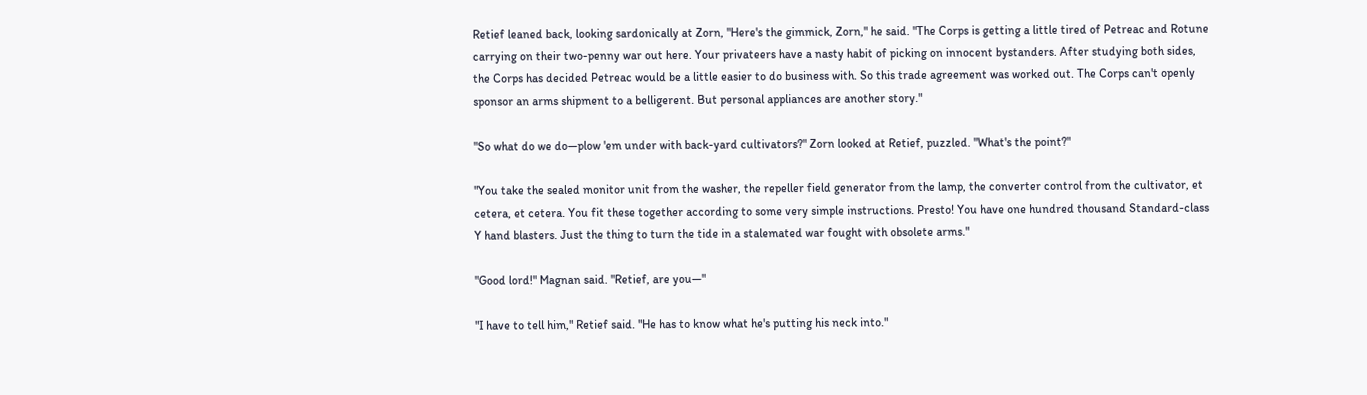Retief leaned back, looking sardonically at Zorn, "Here's the gimmick, Zorn," he said. "The Corps is getting a little tired of Petreac and Rotune carrying on their two-penny war out here. Your privateers have a nasty habit of picking on innocent bystanders. After studying both sides, the Corps has decided Petreac would be a little easier to do business with. So this trade agreement was worked out. The Corps can't openly sponsor an arms shipment to a belligerent. But personal appliances are another story."

"So what do we do—plow 'em under with back-yard cultivators?" Zorn looked at Retief, puzzled. "What's the point?"

"You take the sealed monitor unit from the washer, the repeller field generator from the lamp, the converter control from the cultivator, et cetera, et cetera. You fit these together according to some very simple instructions. Presto! You have one hundred thousand Standard-class Y hand blasters. Just the thing to turn the tide in a stalemated war fought with obsolete arms."

"Good lord!" Magnan said. "Retief, are you—"

"I have to tell him," Retief said. "He has to know what he's putting his neck into."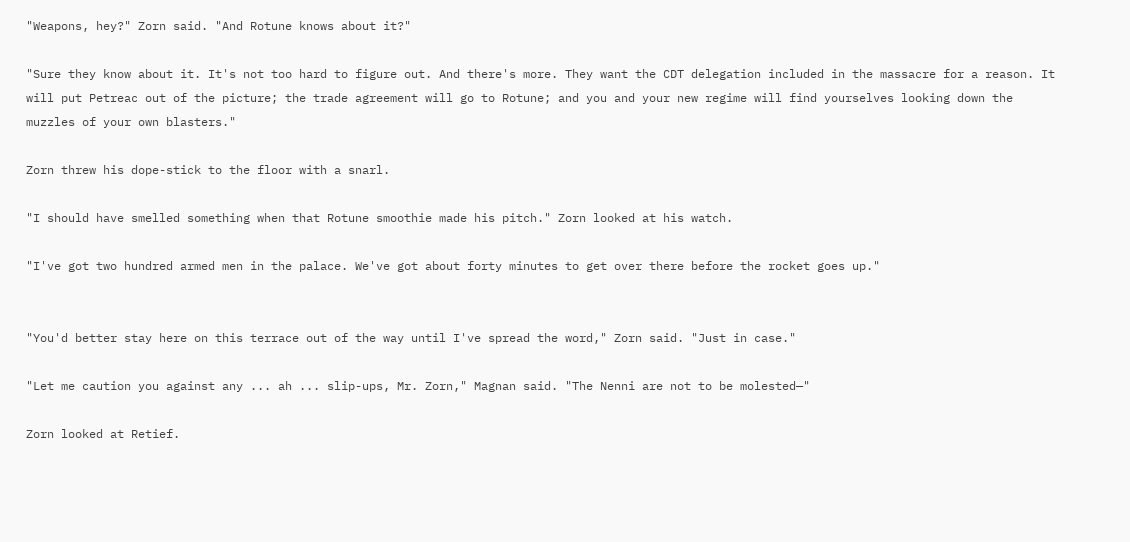"Weapons, hey?" Zorn said. "And Rotune knows about it?"

"Sure they know about it. It's not too hard to figure out. And there's more. They want the CDT delegation included in the massacre for a reason. It will put Petreac out of the picture; the trade agreement will go to Rotune; and you and your new regime will find yourselves looking down the muzzles of your own blasters."

Zorn threw his dope-stick to the floor with a snarl.

"I should have smelled something when that Rotune smoothie made his pitch." Zorn looked at his watch.

"I've got two hundred armed men in the palace. We've got about forty minutes to get over there before the rocket goes up."


"You'd better stay here on this terrace out of the way until I've spread the word," Zorn said. "Just in case."

"Let me caution you against any ... ah ... slip-ups, Mr. Zorn," Magnan said. "The Nenni are not to be molested—"

Zorn looked at Retief.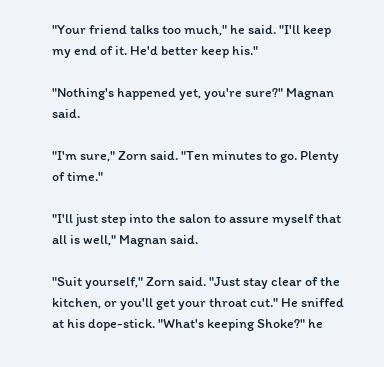"Your friend talks too much," he said. "I'll keep my end of it. He'd better keep his."

"Nothing's happened yet, you're sure?" Magnan said.

"I'm sure," Zorn said. "Ten minutes to go. Plenty of time."

"I'll just step into the salon to assure myself that all is well," Magnan said.

"Suit yourself," Zorn said. "Just stay clear of the kitchen, or you'll get your throat cut." He sniffed at his dope-stick. "What's keeping Shoke?" he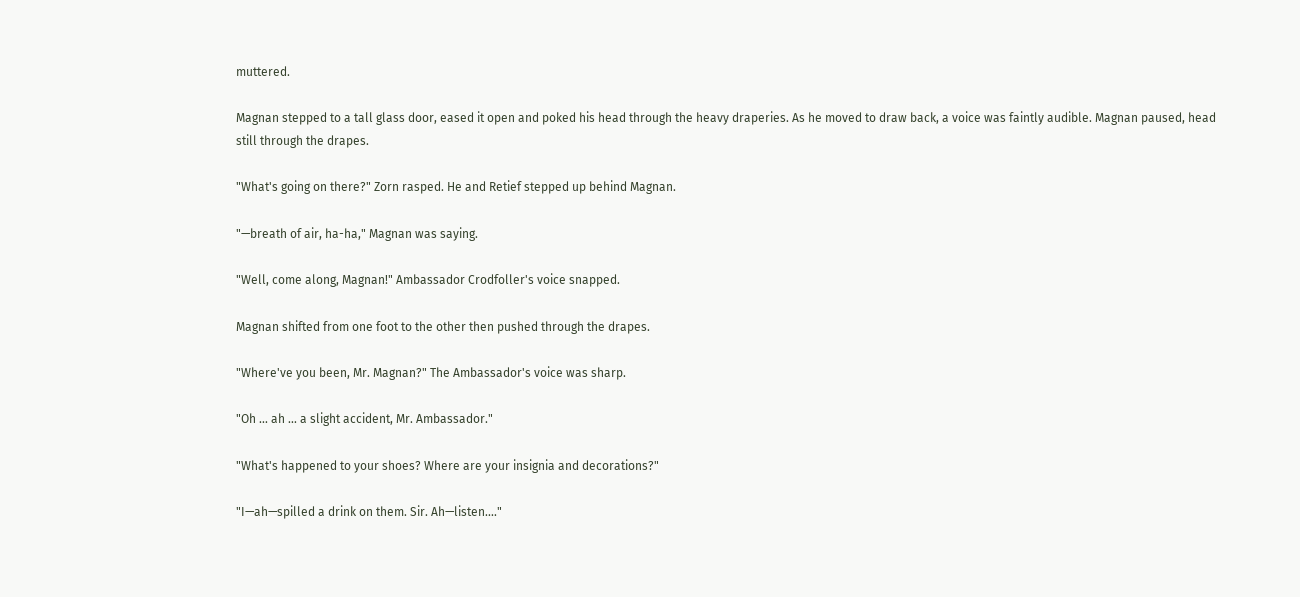muttered.

Magnan stepped to a tall glass door, eased it open and poked his head through the heavy draperies. As he moved to draw back, a voice was faintly audible. Magnan paused, head still through the drapes.

"What's going on there?" Zorn rasped. He and Retief stepped up behind Magnan.

"—breath of air, ha-ha," Magnan was saying.

"Well, come along, Magnan!" Ambassador Crodfoller's voice snapped.

Magnan shifted from one foot to the other then pushed through the drapes.

"Where've you been, Mr. Magnan?" The Ambassador's voice was sharp.

"Oh ... ah ... a slight accident, Mr. Ambassador."

"What's happened to your shoes? Where are your insignia and decorations?"

"I—ah—spilled a drink on them. Sir. Ah—listen...."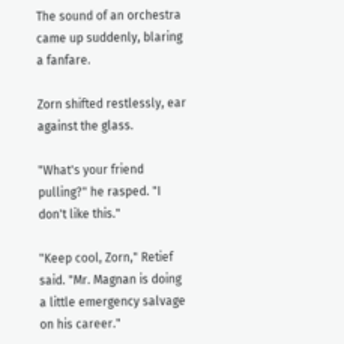The sound of an orchestra came up suddenly, blaring a fanfare.

Zorn shifted restlessly, ear against the glass.

"What's your friend pulling?" he rasped. "I don't like this."

"Keep cool, Zorn," Retief said. "Mr. Magnan is doing a little emergency salvage on his career."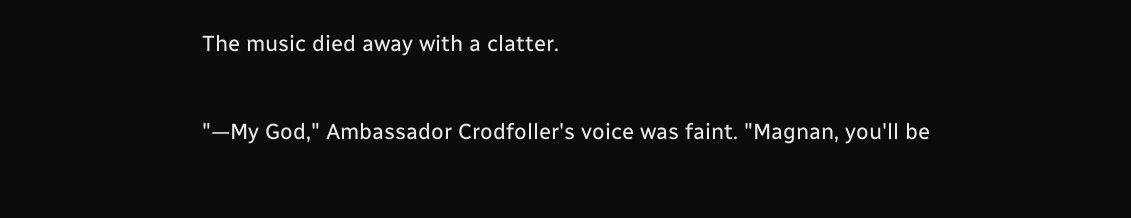The music died away with a clatter.

"—My God," Ambassador Crodfoller's voice was faint. "Magnan, you'll be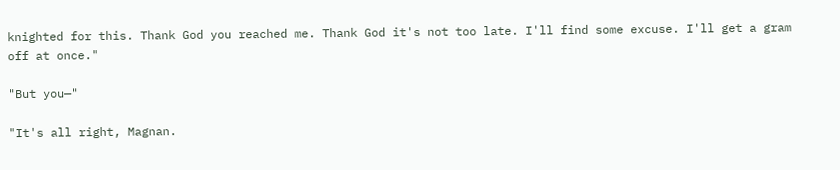knighted for this. Thank God you reached me. Thank God it's not too late. I'll find some excuse. I'll get a gram off at once."

"But you—"

"It's all right, Magnan.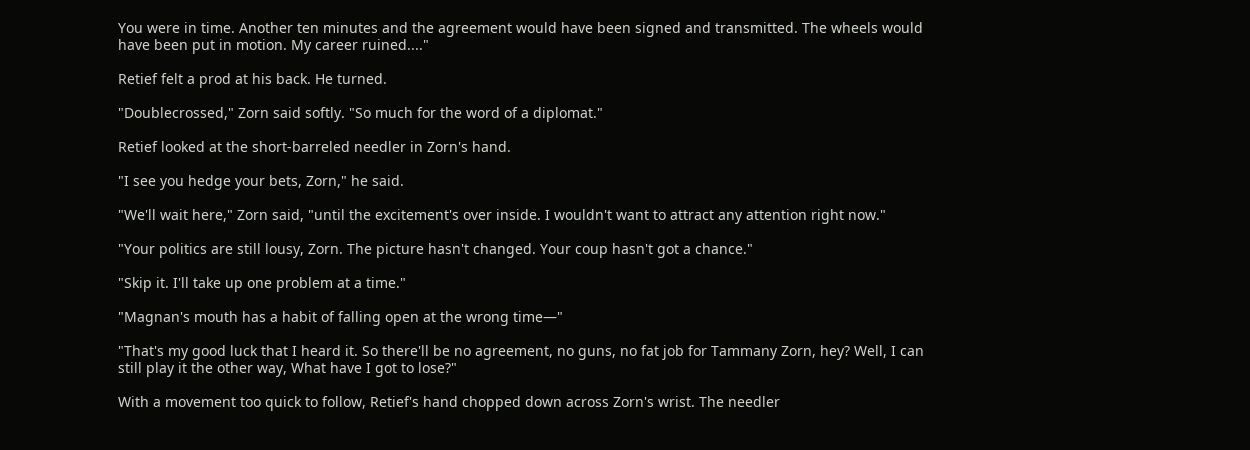You were in time. Another ten minutes and the agreement would have been signed and transmitted. The wheels would have been put in motion. My career ruined...."

Retief felt a prod at his back. He turned.

"Doublecrossed," Zorn said softly. "So much for the word of a diplomat."

Retief looked at the short-barreled needler in Zorn's hand.

"I see you hedge your bets, Zorn," he said.

"We'll wait here," Zorn said, "until the excitement's over inside. I wouldn't want to attract any attention right now."

"Your politics are still lousy, Zorn. The picture hasn't changed. Your coup hasn't got a chance."

"Skip it. I'll take up one problem at a time."

"Magnan's mouth has a habit of falling open at the wrong time—"

"That's my good luck that I heard it. So there'll be no agreement, no guns, no fat job for Tammany Zorn, hey? Well, I can still play it the other way, What have I got to lose?"

With a movement too quick to follow, Retief's hand chopped down across Zorn's wrist. The needler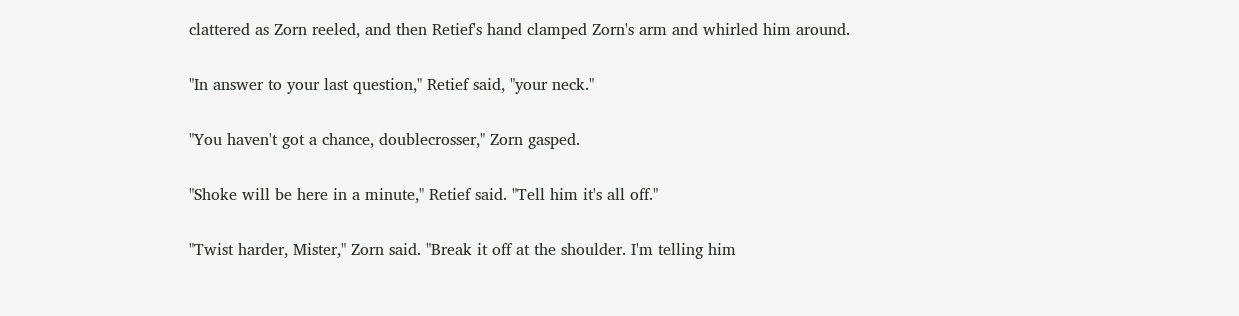clattered as Zorn reeled, and then Retief's hand clamped Zorn's arm and whirled him around.

"In answer to your last question," Retief said, "your neck."

"You haven't got a chance, doublecrosser," Zorn gasped.

"Shoke will be here in a minute," Retief said. "Tell him it's all off."

"Twist harder, Mister," Zorn said. "Break it off at the shoulder. I'm telling him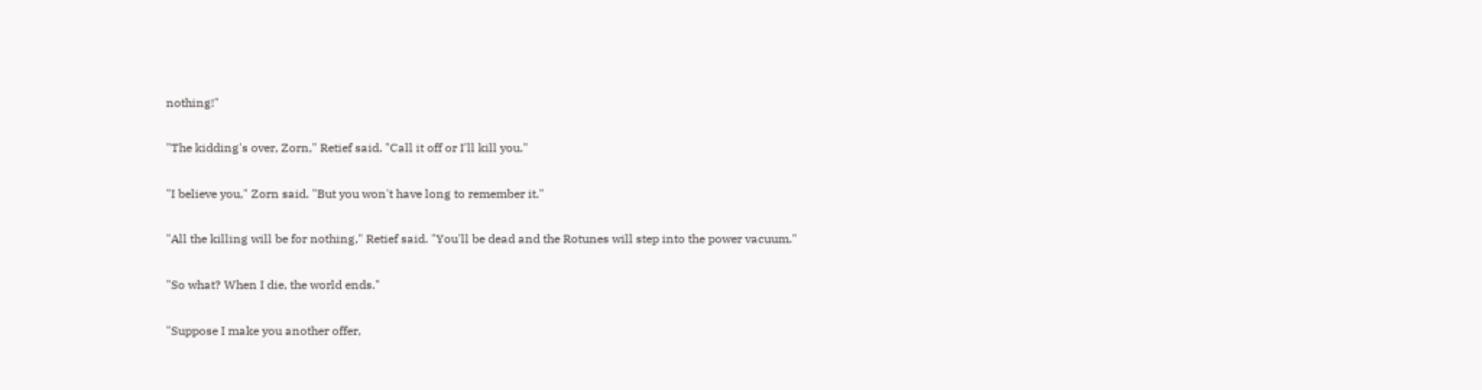nothing!"

"The kidding's over, Zorn," Retief said. "Call it off or I'll kill you."

"I believe you," Zorn said. "But you won't have long to remember it."

"All the killing will be for nothing," Retief said. "You'll be dead and the Rotunes will step into the power vacuum."

"So what? When I die, the world ends."

"Suppose I make you another offer,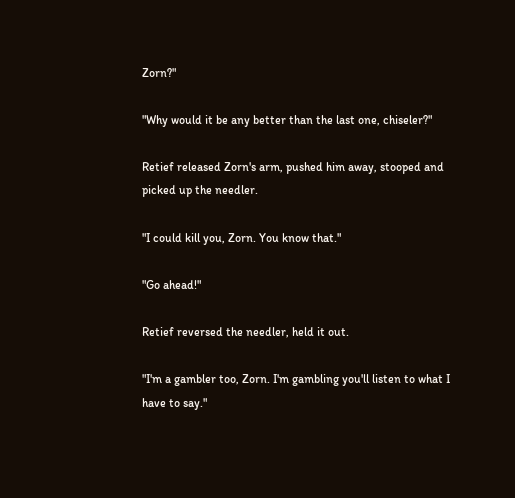Zorn?"

"Why would it be any better than the last one, chiseler?"

Retief released Zorn's arm, pushed him away, stooped and picked up the needler.

"I could kill you, Zorn. You know that."

"Go ahead!"

Retief reversed the needler, held it out.

"I'm a gambler too, Zorn. I'm gambling you'll listen to what I have to say."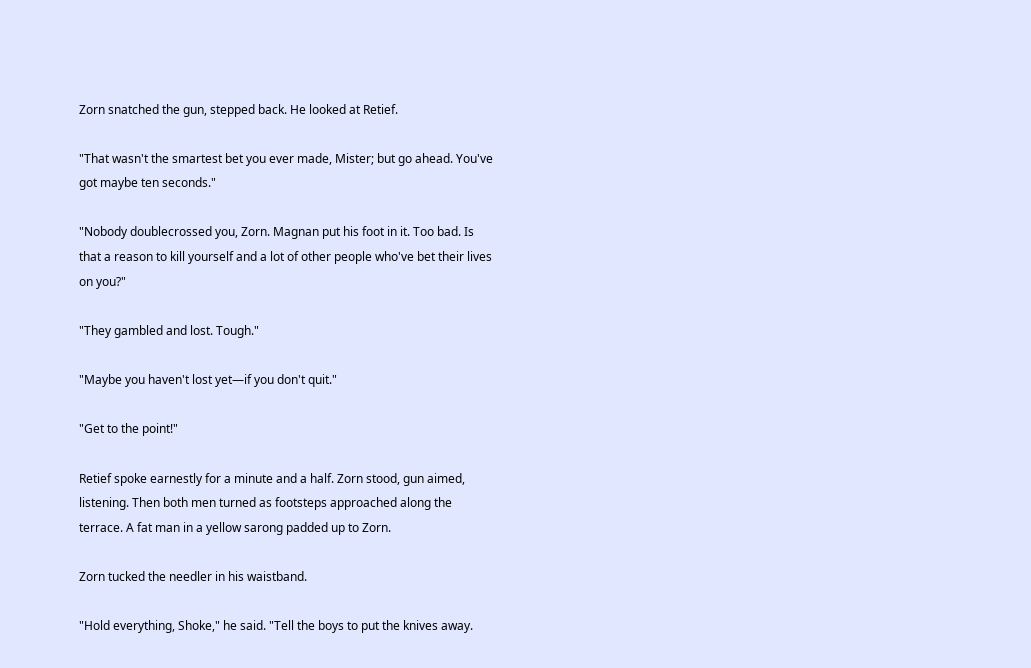Zorn snatched the gun, stepped back. He looked at Retief.

"That wasn't the smartest bet you ever made, Mister; but go ahead. You've got maybe ten seconds."

"Nobody doublecrossed you, Zorn. Magnan put his foot in it. Too bad. Is that a reason to kill yourself and a lot of other people who've bet their lives on you?"

"They gambled and lost. Tough."

"Maybe you haven't lost yet—if you don't quit."

"Get to the point!"

Retief spoke earnestly for a minute and a half. Zorn stood, gun aimed, listening. Then both men turned as footsteps approached along the terrace. A fat man in a yellow sarong padded up to Zorn.

Zorn tucked the needler in his waistband.

"Hold everything, Shoke," he said. "Tell the boys to put the knives away.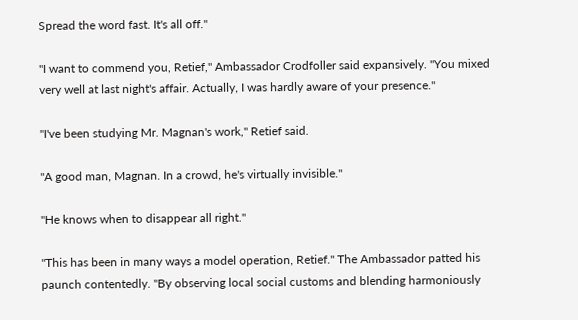Spread the word fast. It's all off."

"I want to commend you, Retief," Ambassador Crodfoller said expansively. "You mixed very well at last night's affair. Actually, I was hardly aware of your presence."

"I've been studying Mr. Magnan's work," Retief said.

"A good man, Magnan. In a crowd, he's virtually invisible."

"He knows when to disappear all right."

"This has been in many ways a model operation, Retief." The Ambassador patted his paunch contentedly. "By observing local social customs and blending harmoniously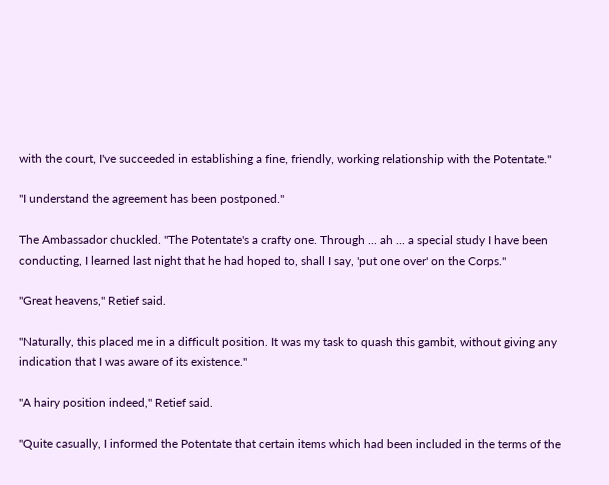with the court, I've succeeded in establishing a fine, friendly, working relationship with the Potentate."

"I understand the agreement has been postponed."

The Ambassador chuckled. "The Potentate's a crafty one. Through ... ah ... a special study I have been conducting, I learned last night that he had hoped to, shall I say, 'put one over' on the Corps."

"Great heavens," Retief said.

"Naturally, this placed me in a difficult position. It was my task to quash this gambit, without giving any indication that I was aware of its existence."

"A hairy position indeed," Retief said.

"Quite casually, I informed the Potentate that certain items which had been included in the terms of the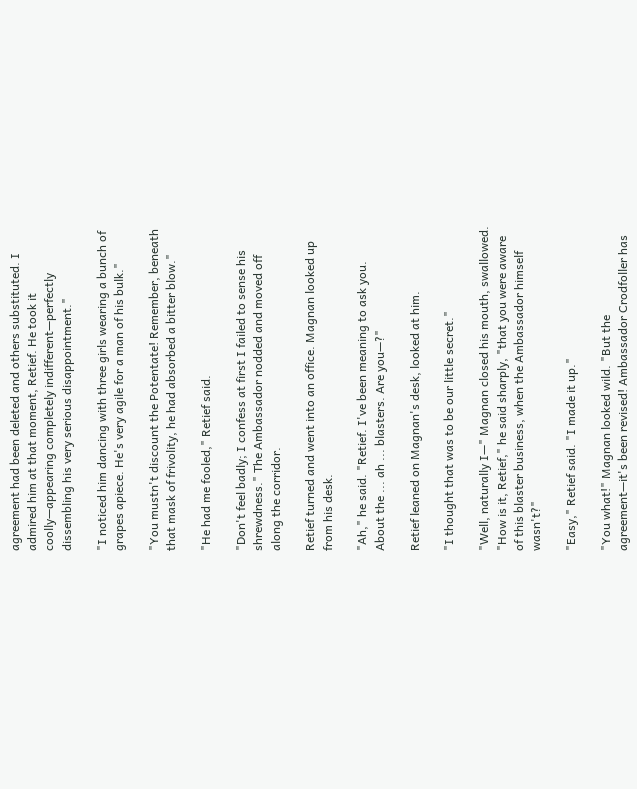agreement had been deleted and others substituted. I admired him at that moment, Retief. He took it coolly—appearing completely indifferent—perfectly dissembling his very serious disappointment."

"I noticed him dancing with three girls wearing a bunch of grapes apiece. He's very agile for a man of his bulk."

"You mustn't discount the Potentate! Remember, beneath that mask of frivolity, he had absorbed a bitter blow."

"He had me fooled," Retief said.

"Don't feel badly; I confess at first I failed to sense his shrewdness." The Ambassador nodded and moved off along the corridor.

Retief turned and went into an office. Magnan looked up from his desk.

"Ah," he said. "Retief. I've been meaning to ask you. About the ... ah ... blasters. Are you—?"

Retief leaned on Magnan's desk, looked at him.

"I thought that was to be our little secret."

"Well, naturally I—" Magnan closed his mouth, swallowed. "How is it, Retief," he said sharply, "that you were aware of this blaster business, when the Ambassador himself wasn't?"

"Easy," Retief said. "I made it up."

"You what!" Magnan looked wild. "But the agreement—it's been revised! Ambassador Crodfoller has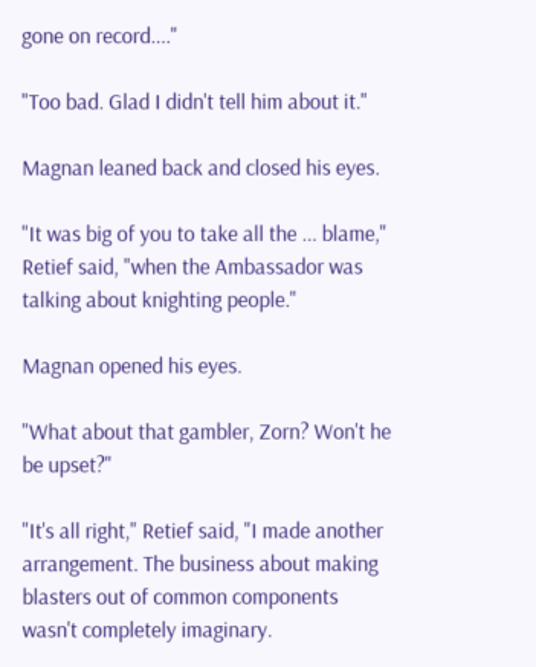gone on record...."

"Too bad. Glad I didn't tell him about it."

Magnan leaned back and closed his eyes.

"It was big of you to take all the ... blame," Retief said, "when the Ambassador was talking about knighting people."

Magnan opened his eyes.

"What about that gambler, Zorn? Won't he be upset?"

"It's all right," Retief said, "I made another arrangement. The business about making blasters out of common components wasn't completely imaginary.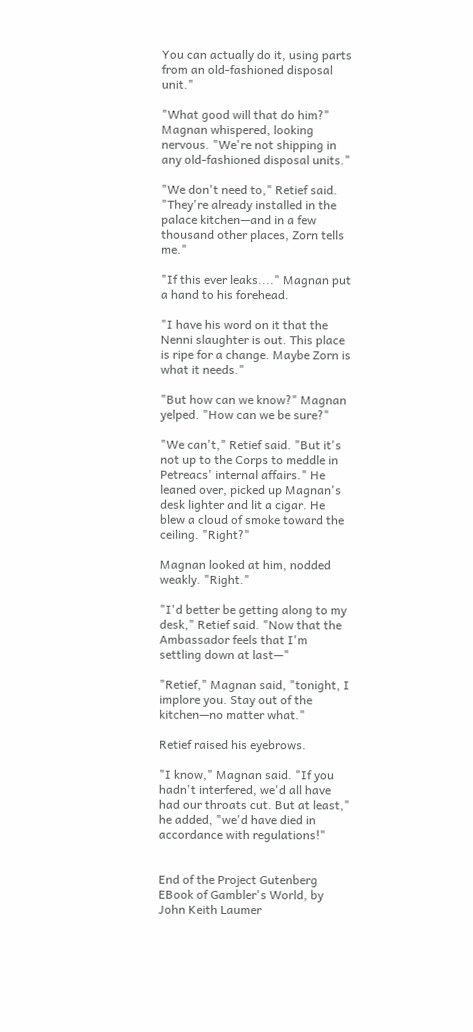You can actually do it, using parts from an old-fashioned disposal unit."

"What good will that do him?" Magnan whispered, looking nervous. "We're not shipping in any old-fashioned disposal units."

"We don't need to," Retief said. "They're already installed in the palace kitchen—and in a few thousand other places, Zorn tells me."

"If this ever leaks...." Magnan put a hand to his forehead.

"I have his word on it that the Nenni slaughter is out. This place is ripe for a change. Maybe Zorn is what it needs."

"But how can we know?" Magnan yelped. "How can we be sure?"

"We can't," Retief said. "But it's not up to the Corps to meddle in Petreacs' internal affairs." He leaned over, picked up Magnan's desk lighter and lit a cigar. He blew a cloud of smoke toward the ceiling. "Right?"

Magnan looked at him, nodded weakly. "Right."

"I'd better be getting along to my desk," Retief said. "Now that the Ambassador feels that I'm settling down at last—"

"Retief," Magnan said, "tonight, I implore you. Stay out of the kitchen—no matter what."

Retief raised his eyebrows.

"I know," Magnan said. "If you hadn't interfered, we'd all have had our throats cut. But at least," he added, "we'd have died in accordance with regulations!"


End of the Project Gutenberg EBook of Gambler's World, by John Keith Laumer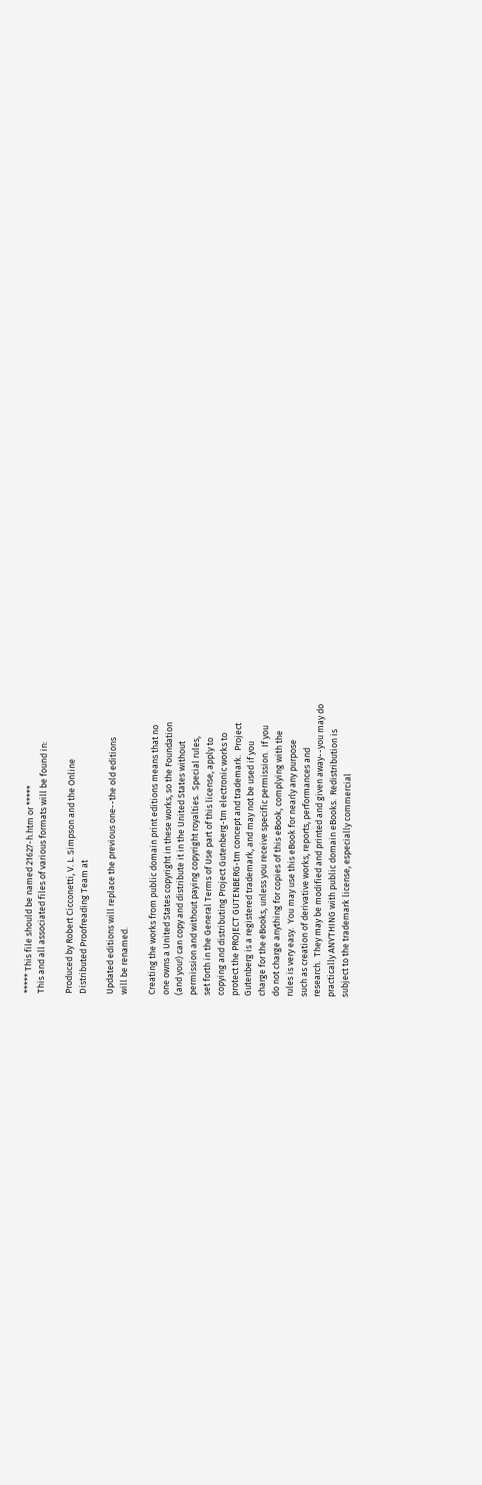***** This file should be named 21627-h.htm or *****
This and all associated files of various formats will be found in:

Produced by Robert Cicconetti, V. L. Simpson and the Online
Distributed Proofreading Team at

Updated editions will replace the previous one--the old editions
will be renamed.

Creating the works from public domain print editions means that no
one owns a United States copyright in these works, so the Foundation
(and you!) can copy and distribute it in the United States without
permission and without paying copyright royalties.  Special rules,
set forth in the General Terms of Use part of this license, apply to
copying and distributing Project Gutenberg-tm electronic works to
protect the PROJECT GUTENBERG-tm concept and trademark.  Project
Gutenberg is a registered trademark, and may not be used if you
charge for the eBooks, unless you receive specific permission.  If you
do not charge anything for copies of this eBook, complying with the
rules is very easy.  You may use this eBook for nearly any purpose
such as creation of derivative works, reports, performances and
research.  They may be modified and printed and given away--you may do
practically ANYTHING with public domain eBooks.  Redistribution is
subject to the trademark license, especially commercial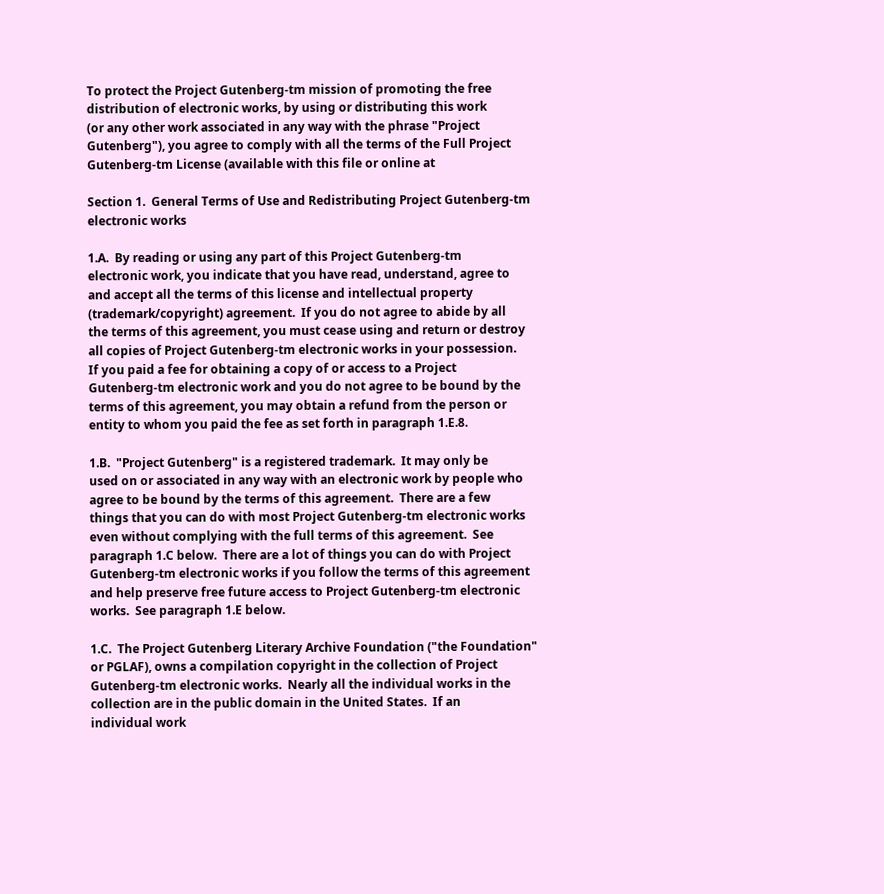To protect the Project Gutenberg-tm mission of promoting the free
distribution of electronic works, by using or distributing this work
(or any other work associated in any way with the phrase "Project
Gutenberg"), you agree to comply with all the terms of the Full Project
Gutenberg-tm License (available with this file or online at

Section 1.  General Terms of Use and Redistributing Project Gutenberg-tm
electronic works

1.A.  By reading or using any part of this Project Gutenberg-tm
electronic work, you indicate that you have read, understand, agree to
and accept all the terms of this license and intellectual property
(trademark/copyright) agreement.  If you do not agree to abide by all
the terms of this agreement, you must cease using and return or destroy
all copies of Project Gutenberg-tm electronic works in your possession.
If you paid a fee for obtaining a copy of or access to a Project
Gutenberg-tm electronic work and you do not agree to be bound by the
terms of this agreement, you may obtain a refund from the person or
entity to whom you paid the fee as set forth in paragraph 1.E.8.

1.B.  "Project Gutenberg" is a registered trademark.  It may only be
used on or associated in any way with an electronic work by people who
agree to be bound by the terms of this agreement.  There are a few
things that you can do with most Project Gutenberg-tm electronic works
even without complying with the full terms of this agreement.  See
paragraph 1.C below.  There are a lot of things you can do with Project
Gutenberg-tm electronic works if you follow the terms of this agreement
and help preserve free future access to Project Gutenberg-tm electronic
works.  See paragraph 1.E below.

1.C.  The Project Gutenberg Literary Archive Foundation ("the Foundation"
or PGLAF), owns a compilation copyright in the collection of Project
Gutenberg-tm electronic works.  Nearly all the individual works in the
collection are in the public domain in the United States.  If an
individual work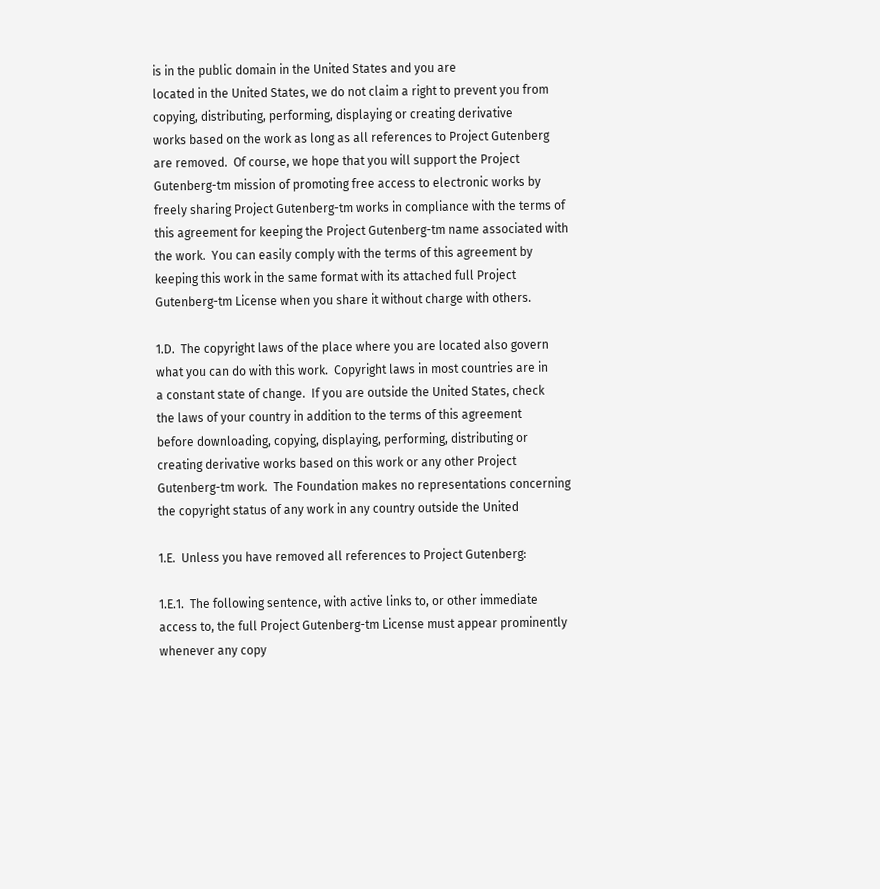is in the public domain in the United States and you are
located in the United States, we do not claim a right to prevent you from
copying, distributing, performing, displaying or creating derivative
works based on the work as long as all references to Project Gutenberg
are removed.  Of course, we hope that you will support the Project
Gutenberg-tm mission of promoting free access to electronic works by
freely sharing Project Gutenberg-tm works in compliance with the terms of
this agreement for keeping the Project Gutenberg-tm name associated with
the work.  You can easily comply with the terms of this agreement by
keeping this work in the same format with its attached full Project
Gutenberg-tm License when you share it without charge with others.

1.D.  The copyright laws of the place where you are located also govern
what you can do with this work.  Copyright laws in most countries are in
a constant state of change.  If you are outside the United States, check
the laws of your country in addition to the terms of this agreement
before downloading, copying, displaying, performing, distributing or
creating derivative works based on this work or any other Project
Gutenberg-tm work.  The Foundation makes no representations concerning
the copyright status of any work in any country outside the United

1.E.  Unless you have removed all references to Project Gutenberg:

1.E.1.  The following sentence, with active links to, or other immediate
access to, the full Project Gutenberg-tm License must appear prominently
whenever any copy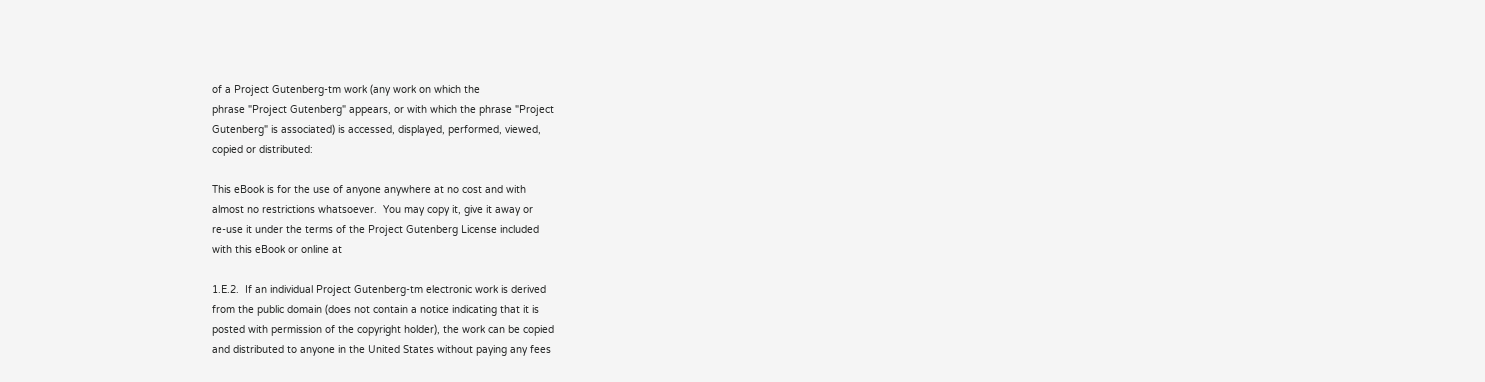of a Project Gutenberg-tm work (any work on which the
phrase "Project Gutenberg" appears, or with which the phrase "Project
Gutenberg" is associated) is accessed, displayed, performed, viewed,
copied or distributed:

This eBook is for the use of anyone anywhere at no cost and with
almost no restrictions whatsoever.  You may copy it, give it away or
re-use it under the terms of the Project Gutenberg License included
with this eBook or online at

1.E.2.  If an individual Project Gutenberg-tm electronic work is derived
from the public domain (does not contain a notice indicating that it is
posted with permission of the copyright holder), the work can be copied
and distributed to anyone in the United States without paying any fees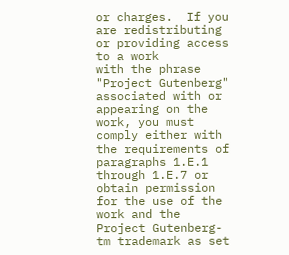or charges.  If you are redistributing or providing access to a work
with the phrase "Project Gutenberg" associated with or appearing on the
work, you must comply either with the requirements of paragraphs 1.E.1
through 1.E.7 or obtain permission for the use of the work and the
Project Gutenberg-tm trademark as set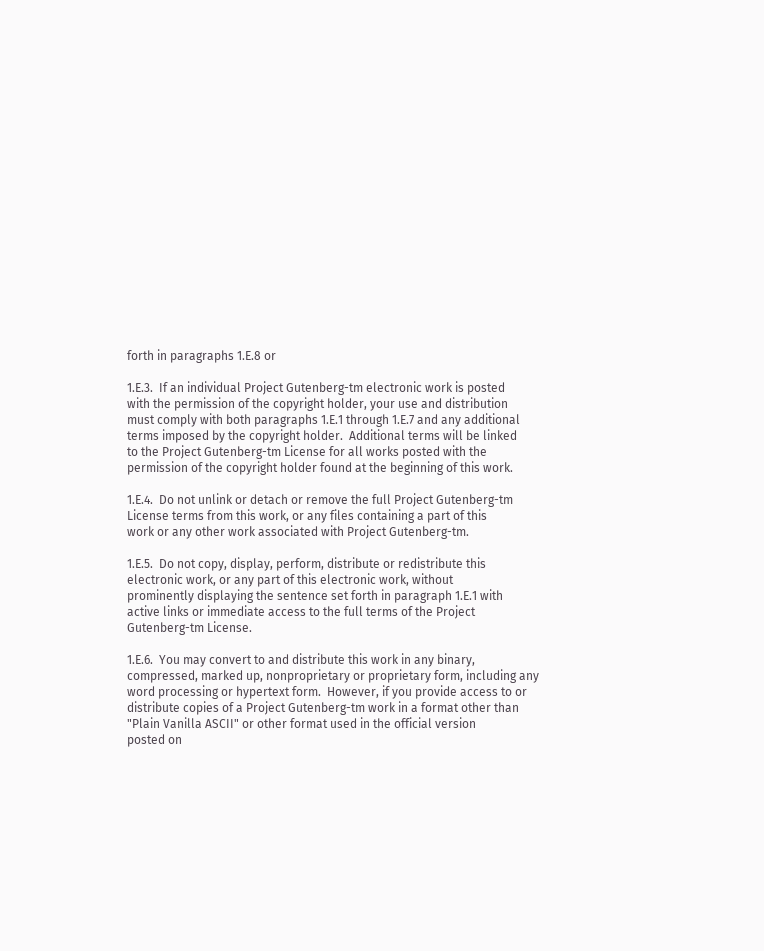forth in paragraphs 1.E.8 or

1.E.3.  If an individual Project Gutenberg-tm electronic work is posted
with the permission of the copyright holder, your use and distribution
must comply with both paragraphs 1.E.1 through 1.E.7 and any additional
terms imposed by the copyright holder.  Additional terms will be linked
to the Project Gutenberg-tm License for all works posted with the
permission of the copyright holder found at the beginning of this work.

1.E.4.  Do not unlink or detach or remove the full Project Gutenberg-tm
License terms from this work, or any files containing a part of this
work or any other work associated with Project Gutenberg-tm.

1.E.5.  Do not copy, display, perform, distribute or redistribute this
electronic work, or any part of this electronic work, without
prominently displaying the sentence set forth in paragraph 1.E.1 with
active links or immediate access to the full terms of the Project
Gutenberg-tm License.

1.E.6.  You may convert to and distribute this work in any binary,
compressed, marked up, nonproprietary or proprietary form, including any
word processing or hypertext form.  However, if you provide access to or
distribute copies of a Project Gutenberg-tm work in a format other than
"Plain Vanilla ASCII" or other format used in the official version
posted on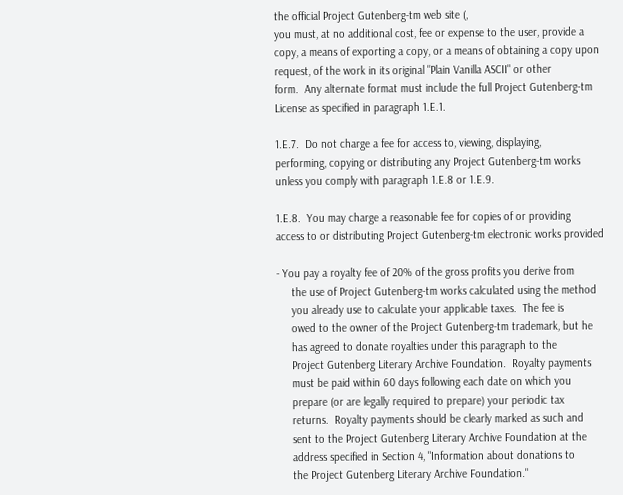the official Project Gutenberg-tm web site (,
you must, at no additional cost, fee or expense to the user, provide a
copy, a means of exporting a copy, or a means of obtaining a copy upon
request, of the work in its original "Plain Vanilla ASCII" or other
form.  Any alternate format must include the full Project Gutenberg-tm
License as specified in paragraph 1.E.1.

1.E.7.  Do not charge a fee for access to, viewing, displaying,
performing, copying or distributing any Project Gutenberg-tm works
unless you comply with paragraph 1.E.8 or 1.E.9.

1.E.8.  You may charge a reasonable fee for copies of or providing
access to or distributing Project Gutenberg-tm electronic works provided

- You pay a royalty fee of 20% of the gross profits you derive from
     the use of Project Gutenberg-tm works calculated using the method
     you already use to calculate your applicable taxes.  The fee is
     owed to the owner of the Project Gutenberg-tm trademark, but he
     has agreed to donate royalties under this paragraph to the
     Project Gutenberg Literary Archive Foundation.  Royalty payments
     must be paid within 60 days following each date on which you
     prepare (or are legally required to prepare) your periodic tax
     returns.  Royalty payments should be clearly marked as such and
     sent to the Project Gutenberg Literary Archive Foundation at the
     address specified in Section 4, "Information about donations to
     the Project Gutenberg Literary Archive Foundation."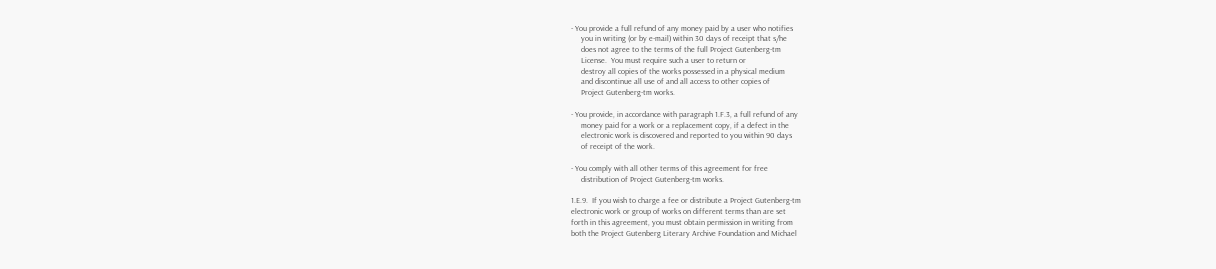- You provide a full refund of any money paid by a user who notifies
     you in writing (or by e-mail) within 30 days of receipt that s/he
     does not agree to the terms of the full Project Gutenberg-tm
     License.  You must require such a user to return or
     destroy all copies of the works possessed in a physical medium
     and discontinue all use of and all access to other copies of
     Project Gutenberg-tm works.

- You provide, in accordance with paragraph 1.F.3, a full refund of any
     money paid for a work or a replacement copy, if a defect in the
     electronic work is discovered and reported to you within 90 days
     of receipt of the work.

- You comply with all other terms of this agreement for free
     distribution of Project Gutenberg-tm works.

1.E.9.  If you wish to charge a fee or distribute a Project Gutenberg-tm
electronic work or group of works on different terms than are set
forth in this agreement, you must obtain permission in writing from
both the Project Gutenberg Literary Archive Foundation and Michael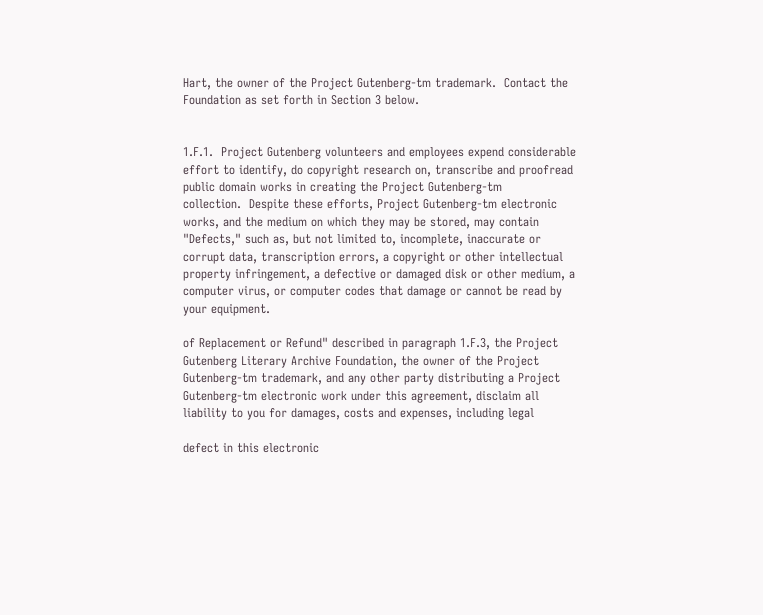Hart, the owner of the Project Gutenberg-tm trademark.  Contact the
Foundation as set forth in Section 3 below.


1.F.1.  Project Gutenberg volunteers and employees expend considerable
effort to identify, do copyright research on, transcribe and proofread
public domain works in creating the Project Gutenberg-tm
collection.  Despite these efforts, Project Gutenberg-tm electronic
works, and the medium on which they may be stored, may contain
"Defects," such as, but not limited to, incomplete, inaccurate or
corrupt data, transcription errors, a copyright or other intellectual
property infringement, a defective or damaged disk or other medium, a
computer virus, or computer codes that damage or cannot be read by
your equipment.

of Replacement or Refund" described in paragraph 1.F.3, the Project
Gutenberg Literary Archive Foundation, the owner of the Project
Gutenberg-tm trademark, and any other party distributing a Project
Gutenberg-tm electronic work under this agreement, disclaim all
liability to you for damages, costs and expenses, including legal

defect in this electronic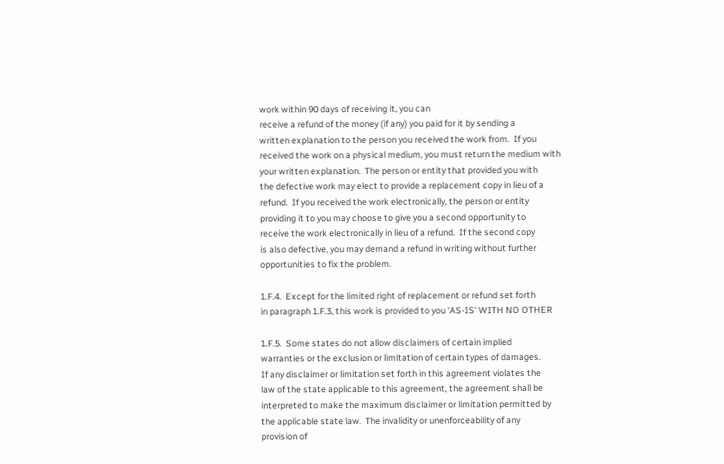work within 90 days of receiving it, you can
receive a refund of the money (if any) you paid for it by sending a
written explanation to the person you received the work from.  If you
received the work on a physical medium, you must return the medium with
your written explanation.  The person or entity that provided you with
the defective work may elect to provide a replacement copy in lieu of a
refund.  If you received the work electronically, the person or entity
providing it to you may choose to give you a second opportunity to
receive the work electronically in lieu of a refund.  If the second copy
is also defective, you may demand a refund in writing without further
opportunities to fix the problem.

1.F.4.  Except for the limited right of replacement or refund set forth
in paragraph 1.F.3, this work is provided to you 'AS-IS' WITH NO OTHER

1.F.5.  Some states do not allow disclaimers of certain implied
warranties or the exclusion or limitation of certain types of damages.
If any disclaimer or limitation set forth in this agreement violates the
law of the state applicable to this agreement, the agreement shall be
interpreted to make the maximum disclaimer or limitation permitted by
the applicable state law.  The invalidity or unenforceability of any
provision of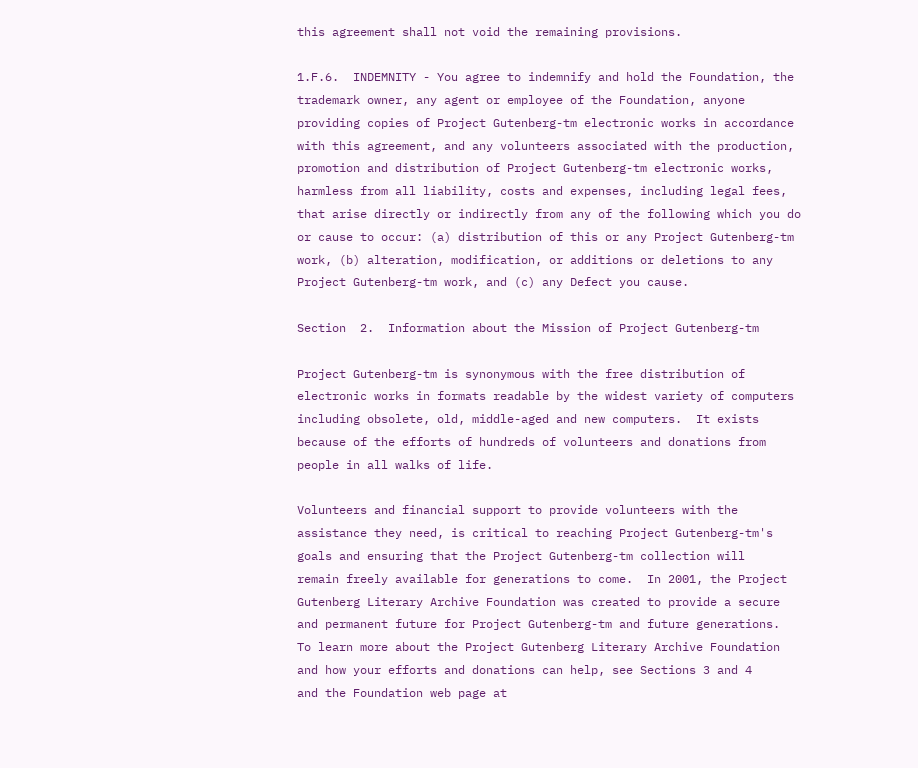this agreement shall not void the remaining provisions.

1.F.6.  INDEMNITY - You agree to indemnify and hold the Foundation, the
trademark owner, any agent or employee of the Foundation, anyone
providing copies of Project Gutenberg-tm electronic works in accordance
with this agreement, and any volunteers associated with the production,
promotion and distribution of Project Gutenberg-tm electronic works,
harmless from all liability, costs and expenses, including legal fees,
that arise directly or indirectly from any of the following which you do
or cause to occur: (a) distribution of this or any Project Gutenberg-tm
work, (b) alteration, modification, or additions or deletions to any
Project Gutenberg-tm work, and (c) any Defect you cause.

Section  2.  Information about the Mission of Project Gutenberg-tm

Project Gutenberg-tm is synonymous with the free distribution of
electronic works in formats readable by the widest variety of computers
including obsolete, old, middle-aged and new computers.  It exists
because of the efforts of hundreds of volunteers and donations from
people in all walks of life.

Volunteers and financial support to provide volunteers with the
assistance they need, is critical to reaching Project Gutenberg-tm's
goals and ensuring that the Project Gutenberg-tm collection will
remain freely available for generations to come.  In 2001, the Project
Gutenberg Literary Archive Foundation was created to provide a secure
and permanent future for Project Gutenberg-tm and future generations.
To learn more about the Project Gutenberg Literary Archive Foundation
and how your efforts and donations can help, see Sections 3 and 4
and the Foundation web page at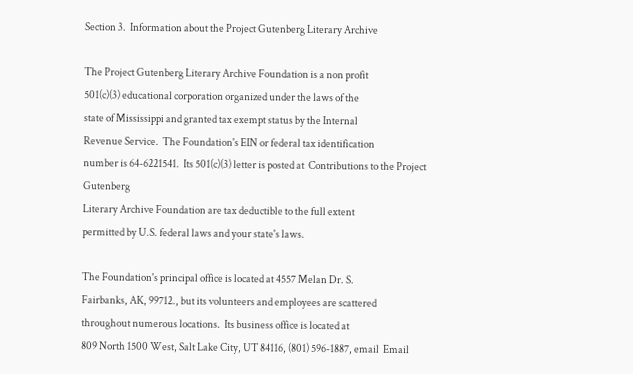Section 3.  Information about the Project Gutenberg Literary Archive

The Project Gutenberg Literary Archive Foundation is a non profit
501(c)(3) educational corporation organized under the laws of the
state of Mississippi and granted tax exempt status by the Internal
Revenue Service.  The Foundation's EIN or federal tax identification
number is 64-6221541.  Its 501(c)(3) letter is posted at  Contributions to the Project Gutenberg
Literary Archive Foundation are tax deductible to the full extent
permitted by U.S. federal laws and your state's laws.

The Foundation's principal office is located at 4557 Melan Dr. S.
Fairbanks, AK, 99712., but its volunteers and employees are scattered
throughout numerous locations.  Its business office is located at
809 North 1500 West, Salt Lake City, UT 84116, (801) 596-1887, email  Email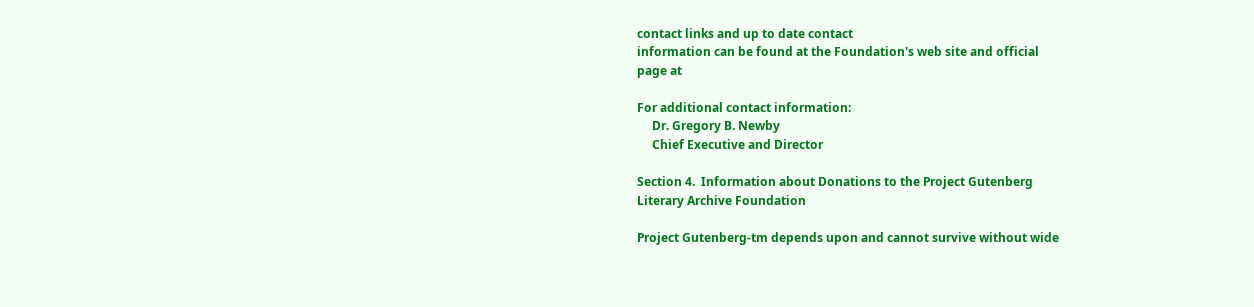contact links and up to date contact
information can be found at the Foundation's web site and official
page at

For additional contact information:
     Dr. Gregory B. Newby
     Chief Executive and Director

Section 4.  Information about Donations to the Project Gutenberg
Literary Archive Foundation

Project Gutenberg-tm depends upon and cannot survive without wide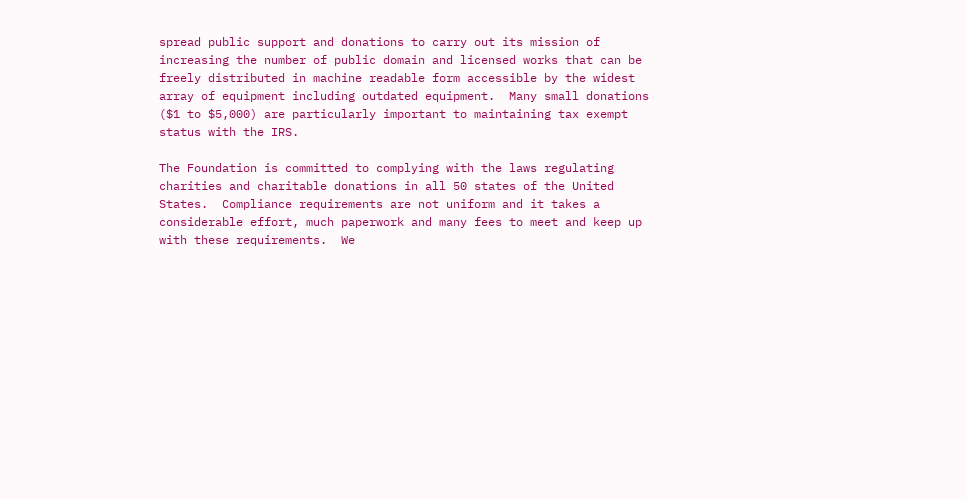spread public support and donations to carry out its mission of
increasing the number of public domain and licensed works that can be
freely distributed in machine readable form accessible by the widest
array of equipment including outdated equipment.  Many small donations
($1 to $5,000) are particularly important to maintaining tax exempt
status with the IRS.

The Foundation is committed to complying with the laws regulating
charities and charitable donations in all 50 states of the United
States.  Compliance requirements are not uniform and it takes a
considerable effort, much paperwork and many fees to meet and keep up
with these requirements.  We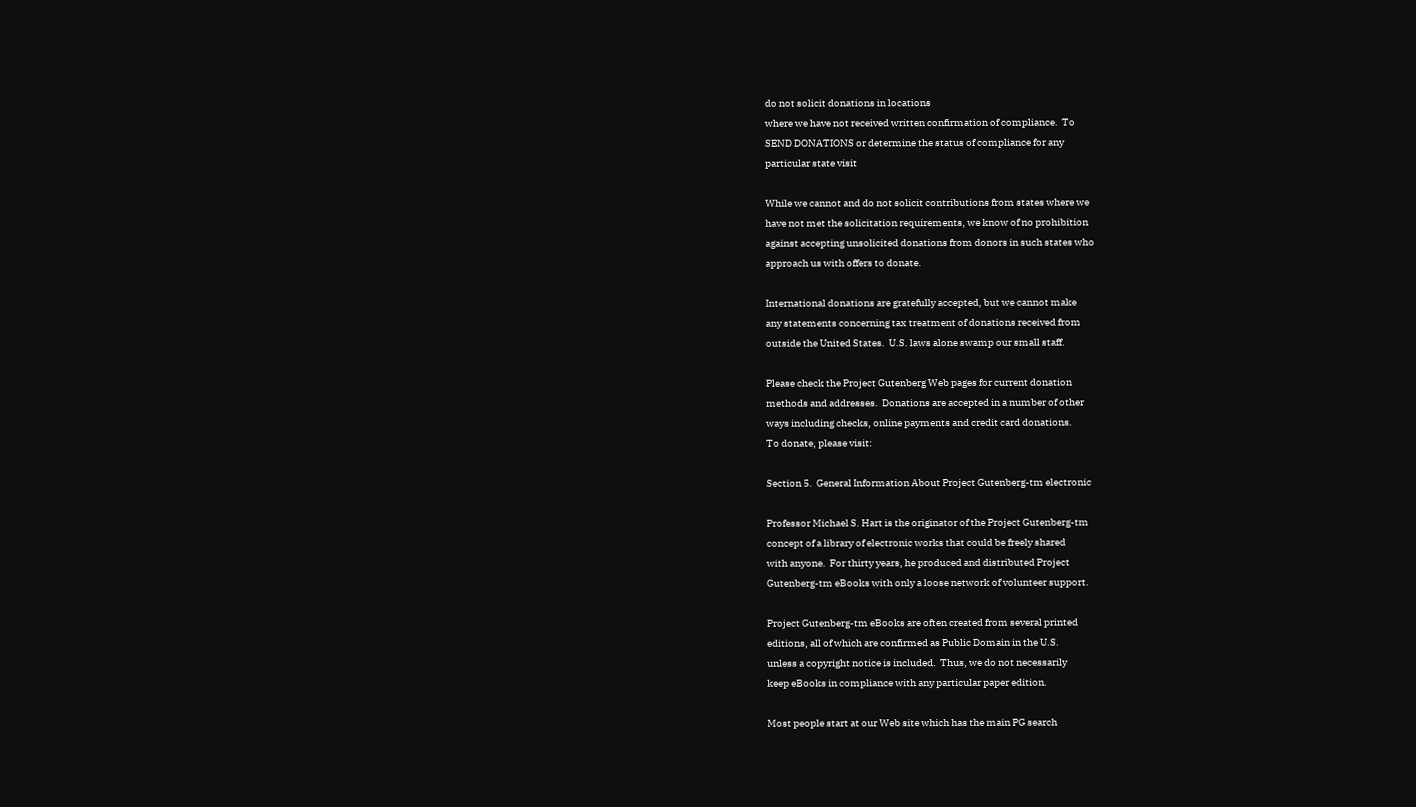do not solicit donations in locations
where we have not received written confirmation of compliance.  To
SEND DONATIONS or determine the status of compliance for any
particular state visit

While we cannot and do not solicit contributions from states where we
have not met the solicitation requirements, we know of no prohibition
against accepting unsolicited donations from donors in such states who
approach us with offers to donate.

International donations are gratefully accepted, but we cannot make
any statements concerning tax treatment of donations received from
outside the United States.  U.S. laws alone swamp our small staff.

Please check the Project Gutenberg Web pages for current donation
methods and addresses.  Donations are accepted in a number of other
ways including checks, online payments and credit card donations.
To donate, please visit:

Section 5.  General Information About Project Gutenberg-tm electronic

Professor Michael S. Hart is the originator of the Project Gutenberg-tm
concept of a library of electronic works that could be freely shared
with anyone.  For thirty years, he produced and distributed Project
Gutenberg-tm eBooks with only a loose network of volunteer support.

Project Gutenberg-tm eBooks are often created from several printed
editions, all of which are confirmed as Public Domain in the U.S.
unless a copyright notice is included.  Thus, we do not necessarily
keep eBooks in compliance with any particular paper edition.

Most people start at our Web site which has the main PG search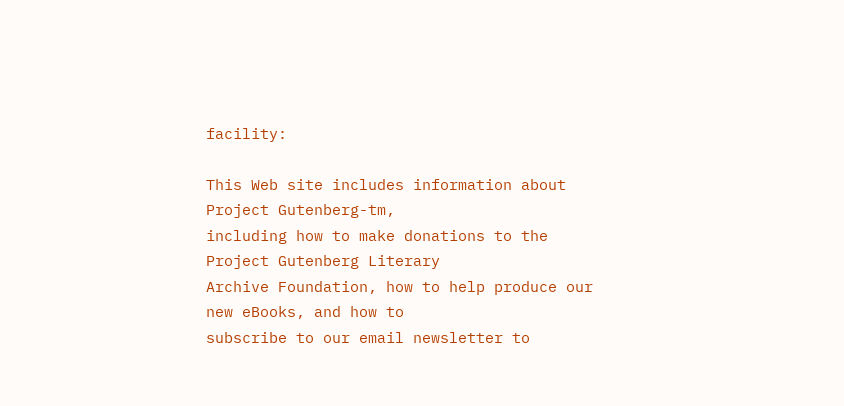facility:

This Web site includes information about Project Gutenberg-tm,
including how to make donations to the Project Gutenberg Literary
Archive Foundation, how to help produce our new eBooks, and how to
subscribe to our email newsletter to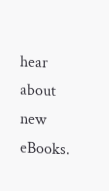hear about new eBooks.